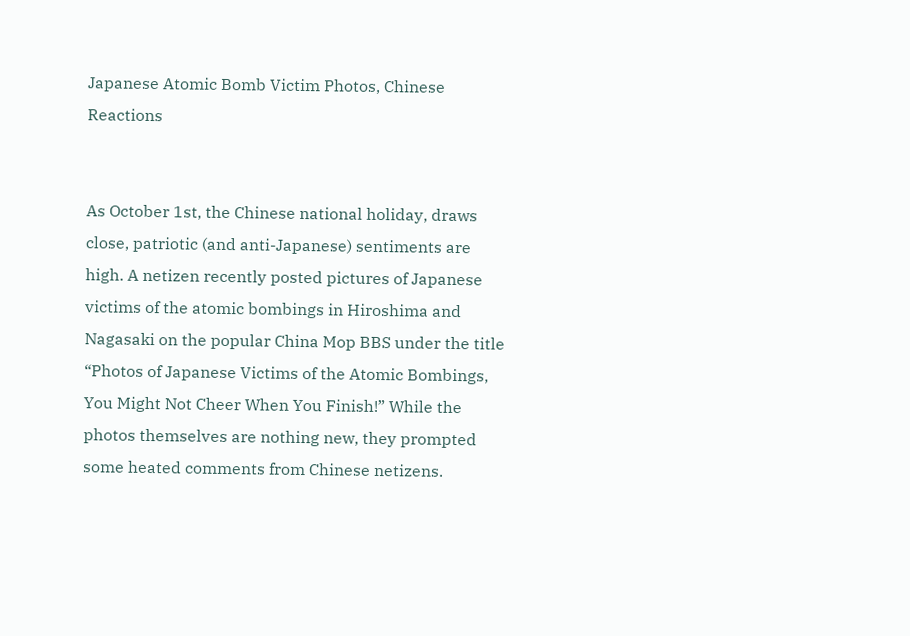Japanese Atomic Bomb Victim Photos, Chinese Reactions


As October 1st, the Chinese national holiday, draws close, patriotic (and anti-Japanese) sentiments are high. A netizen recently posted pictures of Japanese victims of the atomic bombings in Hiroshima and Nagasaki on the popular China Mop BBS under the title “Photos of Japanese Victims of the Atomic Bombings, You Might Not Cheer When You Finish!” While the photos themselves are nothing new, they prompted some heated comments from Chinese netizens.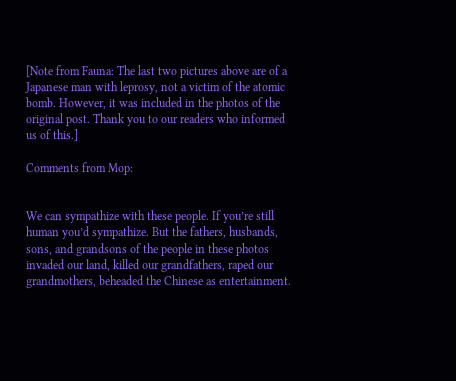[Note from Fauna: The last two pictures above are of a Japanese man with leprosy, not a victim of the atomic bomb. However, it was included in the photos of the original post. Thank you to our readers who informed us of this.]

Comments from Mop:


We can sympathize with these people. If you’re still human you’d sympathize. But the fathers, husbands, sons, and grandsons of the people in these photos invaded our land, killed our grandfathers, raped our grandmothers, beheaded the Chinese as entertainment.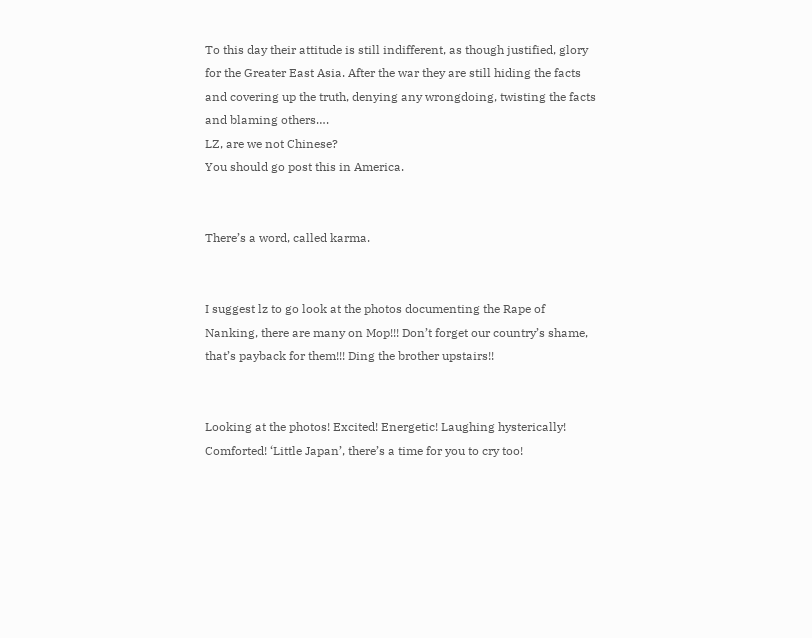To this day their attitude is still indifferent, as though justified, glory for the Greater East Asia. After the war they are still hiding the facts and covering up the truth, denying any wrongdoing, twisting the facts and blaming others….
LZ, are we not Chinese?
You should go post this in America.


There’s a word, called karma.


I suggest lz to go look at the photos documenting the Rape of Nanking, there are many on Mop!!! Don’t forget our country’s shame, that’s payback for them!!! Ding the brother upstairs!!


Looking at the photos! Excited! Energetic! Laughing hysterically! Comforted! ‘Little Japan’, there’s a time for you to cry too!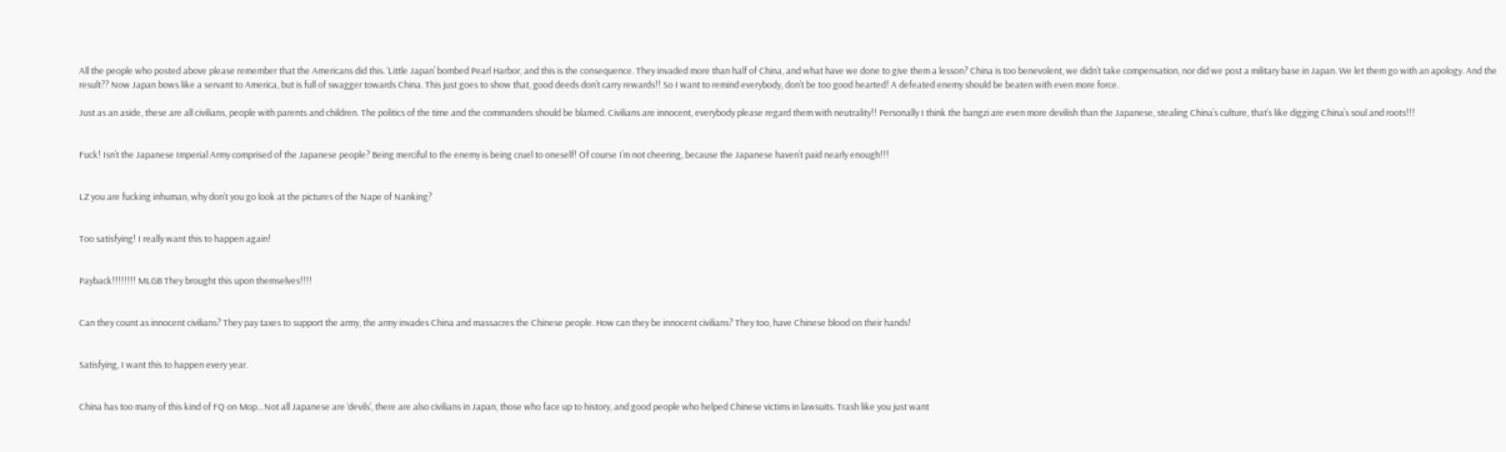All the people who posted above please remember that the Americans did this. ‘Little Japan’ bombed Pearl Harbor, and this is the consequence. They invaded more than half of China, and what have we done to give them a lesson? China is too benevolent, we didn’t take compensation, nor did we post a military base in Japan. We let them go with an apology. And the result?? Now Japan bows like a servant to America, but is full of swagger towards China. This just goes to show that, good deeds don’t carry rewards!! So I want to remind everybody, don’t be too good hearted! A defeated enemy should be beaten with even more force.

Just as an aside, these are all civilians, people with parents and children. The politics of the time and the commanders should be blamed. Civilians are innocent, everybody please regard them with neutrality!! Personally I think the bangzi are even more devilish than the Japanese, stealing China’s culture, that’s like digging China’s soul and roots!!!


Fuck! Isn’t the Japanese Imperial Army comprised of the Japanese people? Being merciful to the enemy is being cruel to oneself! Of course I’m not cheering, because the Japanese haven’t paid nearly enough!!!


LZ you are fucking inhuman, why don’t you go look at the pictures of the Nape of Nanking?


Too satisfying! I really want this to happen again!


Payback!!!!!!!! MLGB They brought this upon themselves!!!!


Can they count as innocent civilians? They pay taxes to support the army, the army invades China and massacres the Chinese people. How can they be innocent civilians? They too, have Chinese blood on their hands!


Satisfying, I want this to happen every year.


China has too many of this kind of FQ on Mop…Not all Japanese are ‘devils’, there are also civilians in Japan, those who face up to history, and good people who helped Chinese victims in lawsuits. Trash like you just want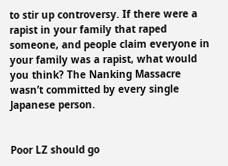to stir up controversy. If there were a rapist in your family that raped someone, and people claim everyone in your family was a rapist, what would you think? The Nanking Massacre wasn’t committed by every single Japanese person.


Poor LZ should go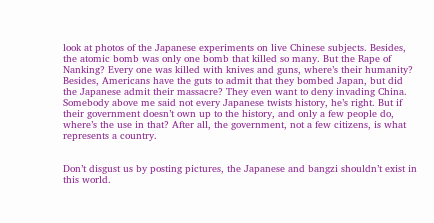look at photos of the Japanese experiments on live Chinese subjects. Besides, the atomic bomb was only one bomb that killed so many. But the Rape of Nanking? Every one was killed with knives and guns, where’s their humanity? Besides, Americans have the guts to admit that they bombed Japan, but did the Japanese admit their massacre? They even want to deny invading China. Somebody above me said not every Japanese twists history, he’s right. But if their government doesn’t own up to the history, and only a few people do, where’s the use in that? After all, the government, not a few citizens, is what represents a country.


Don’t disgust us by posting pictures, the Japanese and bangzi shouldn’t exist in this world.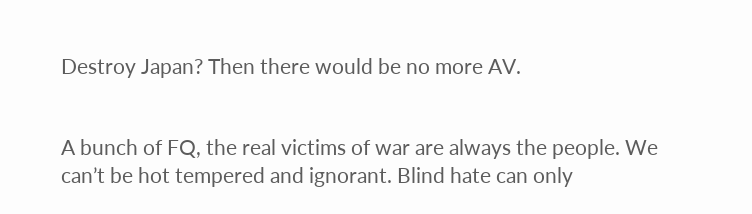Destroy Japan? Then there would be no more AV.


A bunch of FQ, the real victims of war are always the people. We can’t be hot tempered and ignorant. Blind hate can only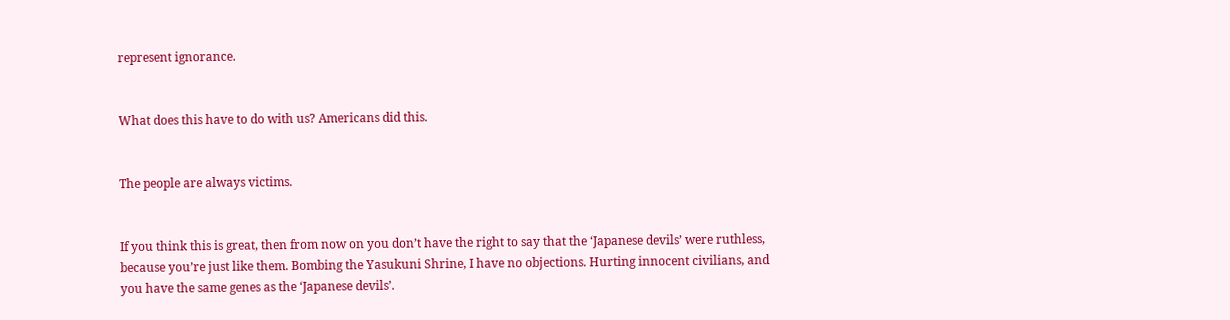represent ignorance.


What does this have to do with us? Americans did this.


The people are always victims.


If you think this is great, then from now on you don’t have the right to say that the ‘Japanese devils’ were ruthless, because you’re just like them. Bombing the Yasukuni Shrine, I have no objections. Hurting innocent civilians, and you have the same genes as the ‘Japanese devils’.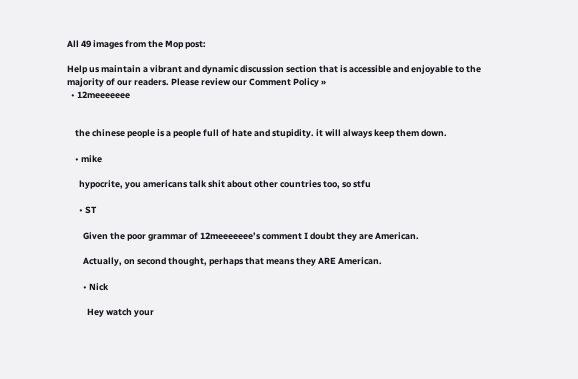All 49 images from the Mop post:

Help us maintain a vibrant and dynamic discussion section that is accessible and enjoyable to the majority of our readers. Please review our Comment Policy »
  • 12meeeeeee


    the chinese people is a people full of hate and stupidity. it will always keep them down.

    • mike

      hypocrite, you americans talk shit about other countries too, so stfu

      • ST

        Given the poor grammar of 12meeeeeee’s comment I doubt they are American.

        Actually, on second thought, perhaps that means they ARE American.

        • Nick

          Hey watch your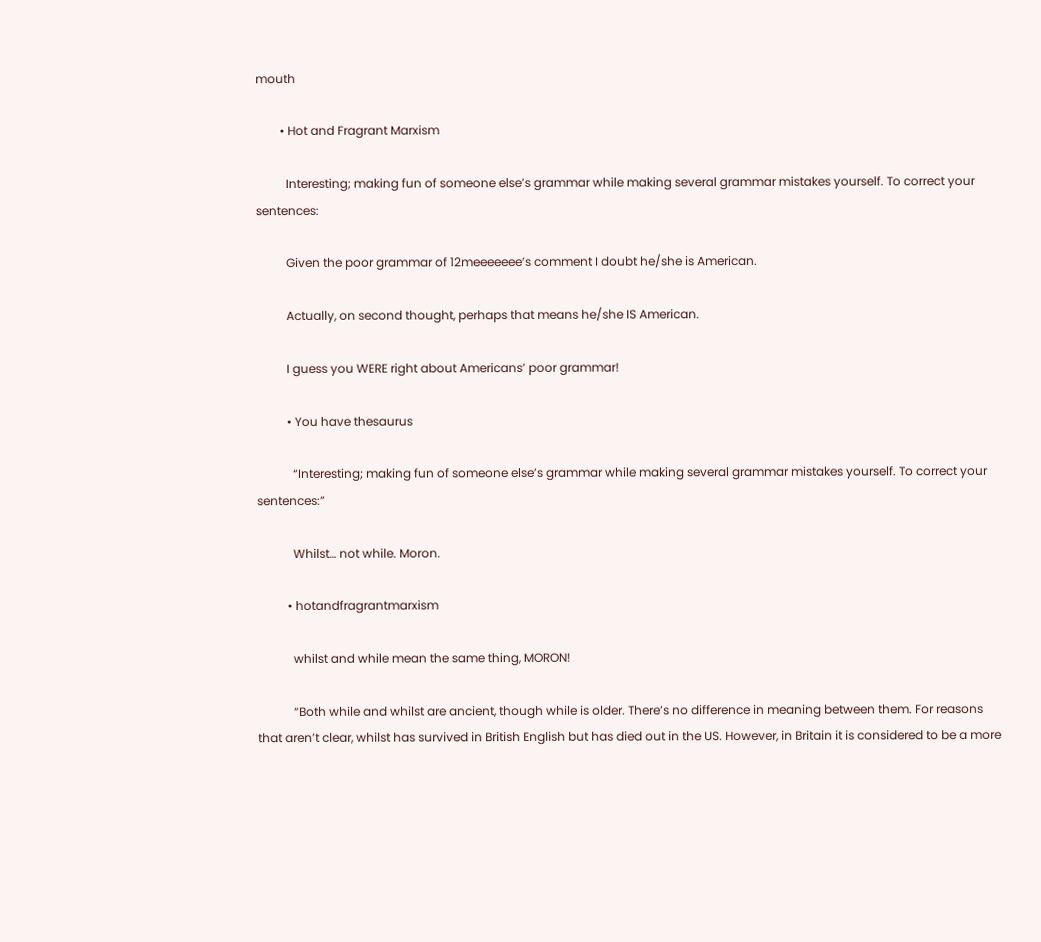mouth

        • Hot and Fragrant Marxism

          Interesting; making fun of someone else’s grammar while making several grammar mistakes yourself. To correct your sentences:

          Given the poor grammar of 12meeeeeee’s comment I doubt he/she is American.

          Actually, on second thought, perhaps that means he/she IS American.

          I guess you WERE right about Americans’ poor grammar!

          • You have thesaurus

            “Interesting; making fun of someone else’s grammar while making several grammar mistakes yourself. To correct your sentences:”

            Whilst… not while. Moron.

          • hotandfragrantmarxism

            whilst and while mean the same thing, MORON!

            “Both while and whilst are ancient, though while is older. There’s no difference in meaning between them. For reasons that aren’t clear, whilst has survived in British English but has died out in the US. However, in Britain it is considered to be a more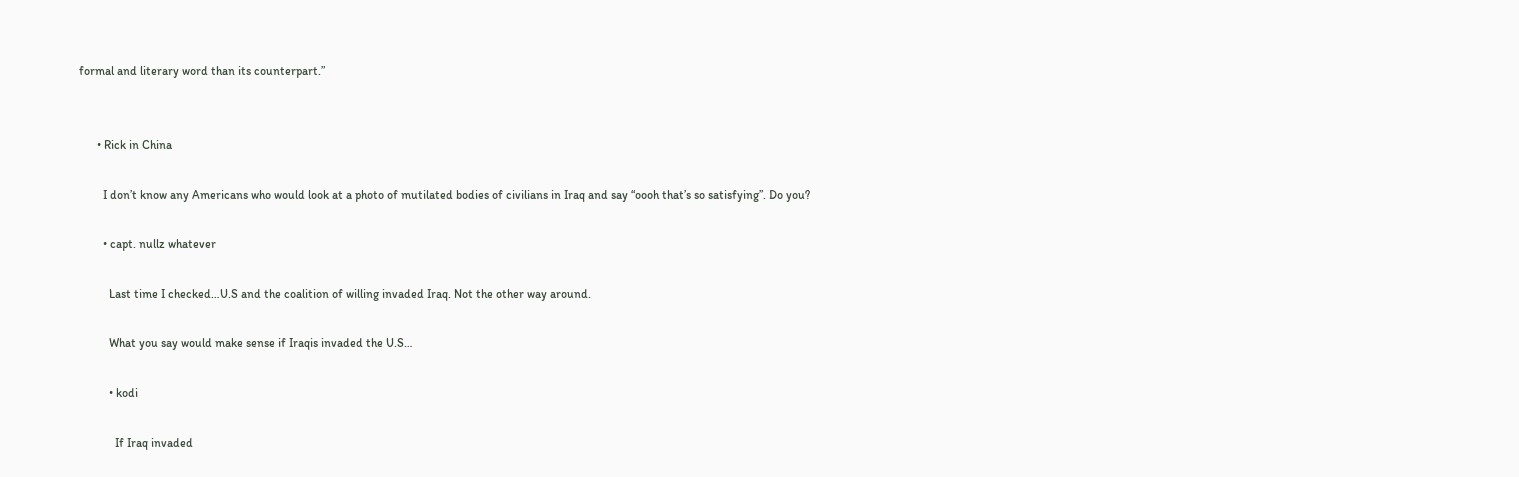formal and literary word than its counterpart.”


      • Rick in China

        I don’t know any Americans who would look at a photo of mutilated bodies of civilians in Iraq and say “oooh that’s so satisfying”. Do you?

        • capt. nullz whatever

          Last time I checked…U.S and the coalition of willing invaded Iraq. Not the other way around.

          What you say would make sense if Iraqis invaded the U.S…

          • kodi

            If Iraq invaded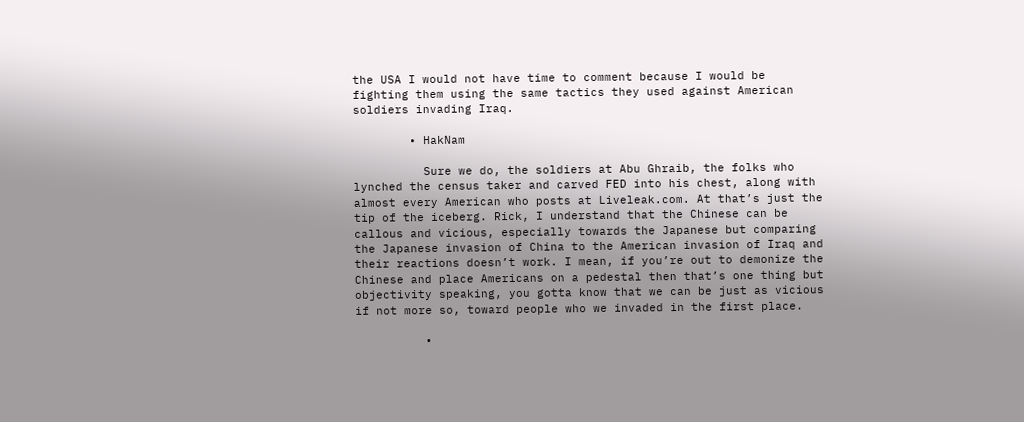the USA I would not have time to comment because I would be fighting them using the same tactics they used against American soldiers invading Iraq.

        • HakNam

          Sure we do, the soldiers at Abu Ghraib, the folks who lynched the census taker and carved FED into his chest, along with almost every American who posts at Liveleak.com. At that’s just the tip of the iceberg. Rick, I understand that the Chinese can be callous and vicious, especially towards the Japanese but comparing the Japanese invasion of China to the American invasion of Iraq and their reactions doesn’t work. I mean, if you’re out to demonize the Chinese and place Americans on a pedestal then that’s one thing but objectivity speaking, you gotta know that we can be just as vicious if not more so, toward people who we invaded in the first place.

          •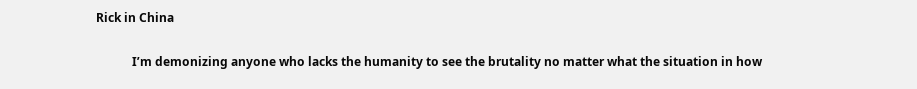Rick in China

            I’m demonizing anyone who lacks the humanity to see the brutality no matter what the situation in how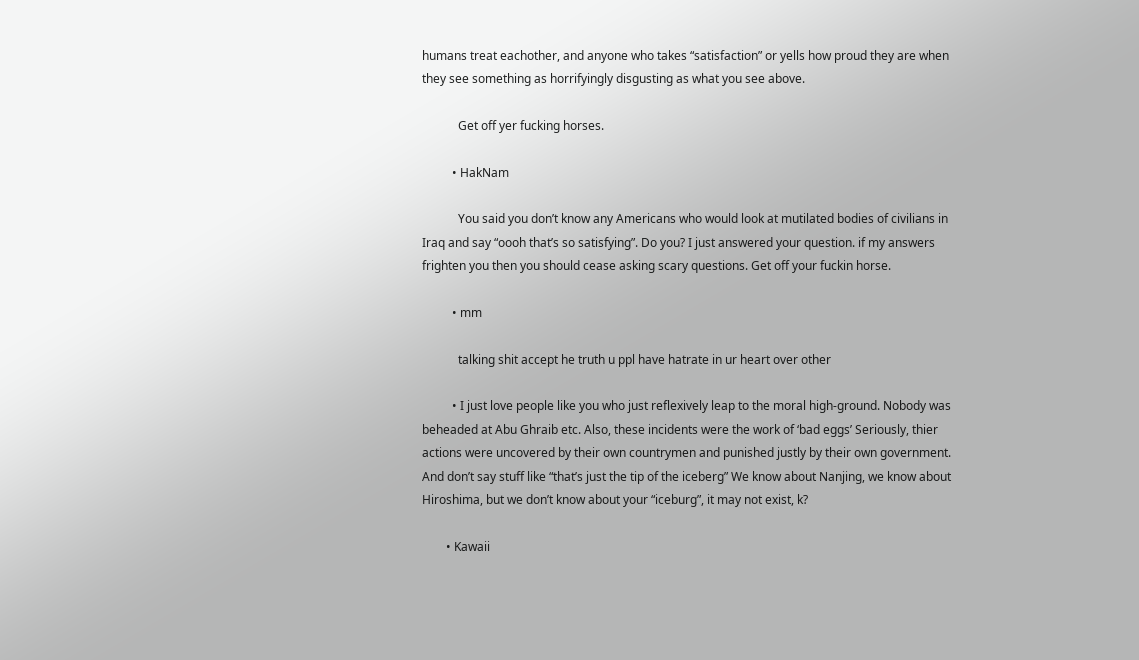humans treat eachother, and anyone who takes “satisfaction” or yells how proud they are when they see something as horrifyingly disgusting as what you see above.

            Get off yer fucking horses.

          • HakNam

            You said you don’t know any Americans who would look at mutilated bodies of civilians in Iraq and say “oooh that’s so satisfying”. Do you? I just answered your question. if my answers frighten you then you should cease asking scary questions. Get off your fuckin horse.

          • mm

            talking shit accept he truth u ppl have hatrate in ur heart over other

          • I just love people like you who just reflexively leap to the moral high-ground. Nobody was beheaded at Abu Ghraib etc. Also, these incidents were the work of ‘bad eggs’ Seriously, thier actions were uncovered by their own countrymen and punished justly by their own government. And don’t say stuff like “that’s just the tip of the iceberg” We know about Nanjing, we know about Hiroshima, but we don’t know about your “iceburg”, it may not exist, k?

        • Kawaii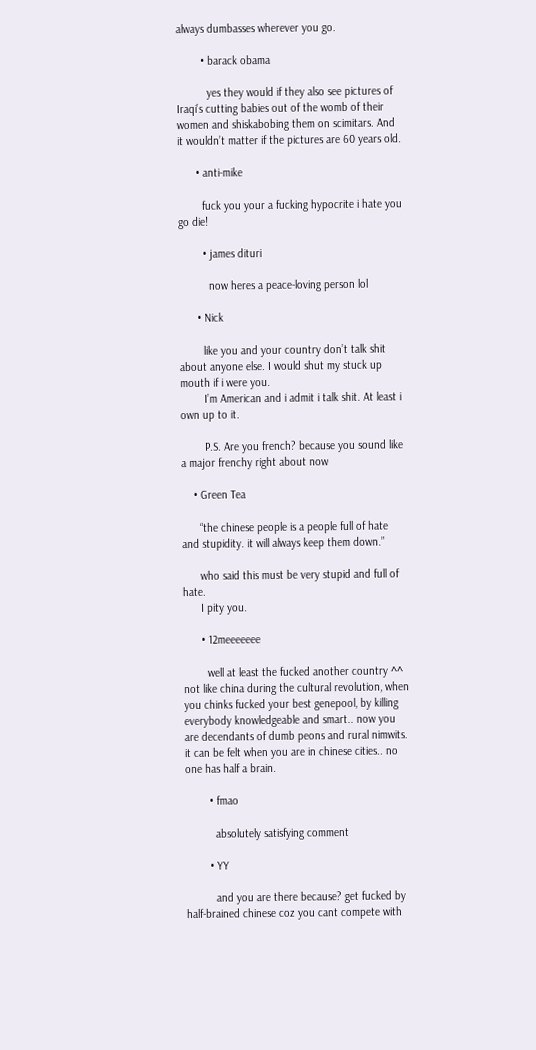always dumbasses wherever you go.

        • barack obama

          yes they would if they also see pictures of Iraqi’s cutting babies out of the womb of their women and shiskabobing them on scimitars. And it wouldn’t matter if the pictures are 60 years old.

      • anti-mike

        fuck you your a fucking hypocrite i hate you go die!

        • james dituri

          now heres a peace-loving person lol

      • Nick

        like you and your country don’t talk shit about anyone else. I would shut my stuck up mouth if i were you.
        I’m American and i admit i talk shit. At least i own up to it.

        P.S. Are you french? because you sound like a major frenchy right about now

    • Green Tea

      “the chinese people is a people full of hate and stupidity. it will always keep them down.”

      who said this must be very stupid and full of hate.
      I pity you.

      • 12meeeeeee

        well at least the fucked another country ^^ not like china during the cultural revolution, when you chinks fucked your best genepool, by killing everybody knowledgeable and smart.. now you are decendants of dumb peons and rural nimwits. it can be felt when you are in chinese cities.. no one has half a brain.

        • fmao

          absolutely satisfying comment

        • YY

          and you are there because? get fucked by half-brained chinese coz you cant compete with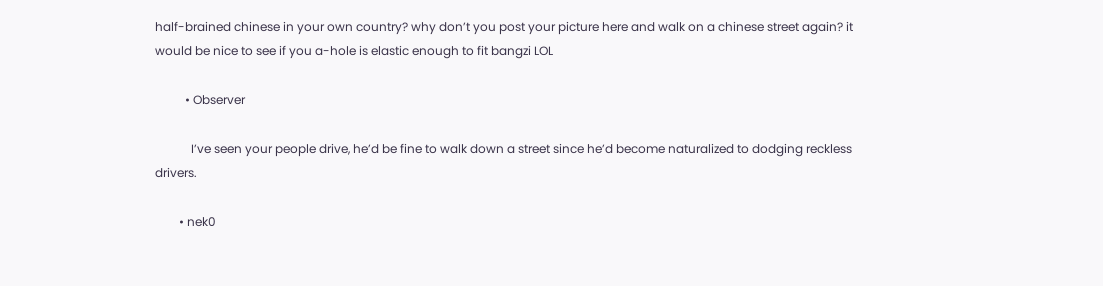half-brained chinese in your own country? why don’t you post your picture here and walk on a chinese street again? it would be nice to see if you a-hole is elastic enough to fit bangzi LOL

          • Observer

            I’ve seen your people drive, he’d be fine to walk down a street since he’d become naturalized to dodging reckless drivers.

        • nek0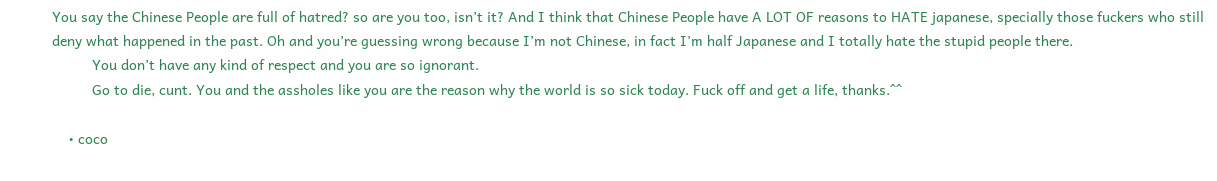You say the Chinese People are full of hatred? so are you too, isn’t it? And I think that Chinese People have A LOT OF reasons to HATE japanese, specially those fuckers who still deny what happened in the past. Oh and you’re guessing wrong because I’m not Chinese, in fact I’m half Japanese and I totally hate the stupid people there.
          You don’t have any kind of respect and you are so ignorant.
          Go to die, cunt. You and the assholes like you are the reason why the world is so sick today. Fuck off and get a life, thanks.^^

    • coco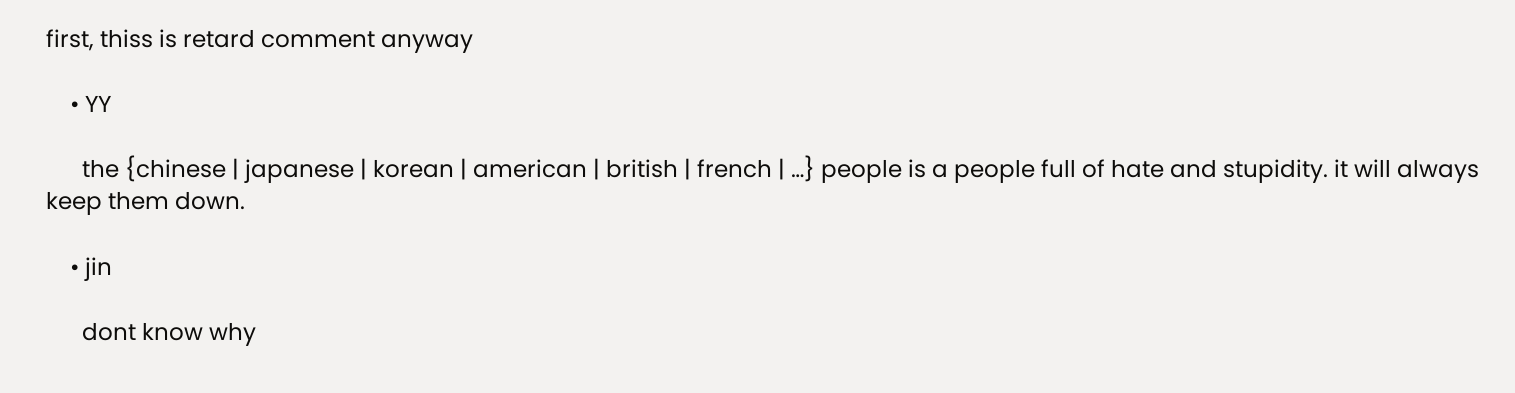first, thiss is retard comment anyway

    • YY

      the {chinese | japanese | korean | american | british | french | …} people is a people full of hate and stupidity. it will always keep them down.

    • jin

      dont know why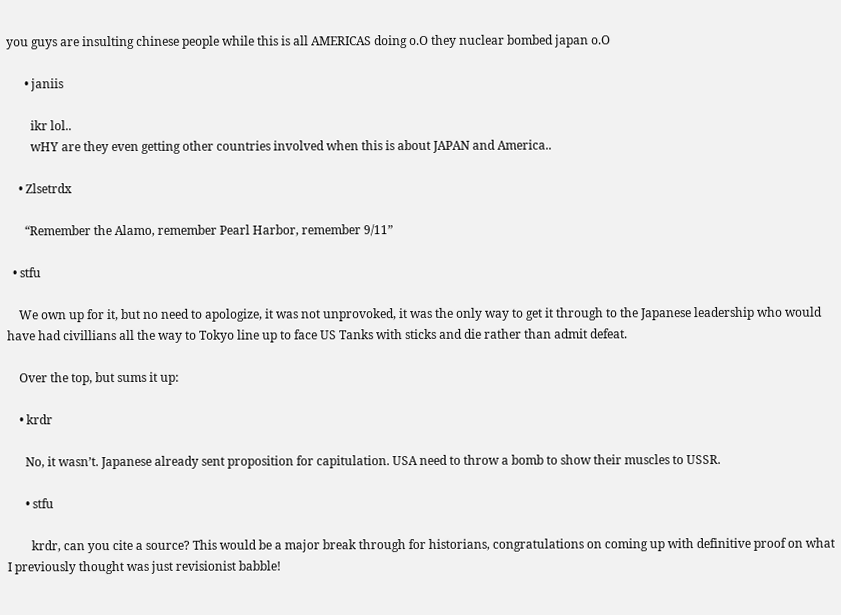you guys are insulting chinese people while this is all AMERICAS doing o.O they nuclear bombed japan o.O

      • janiis

        ikr lol..
        wHY are they even getting other countries involved when this is about JAPAN and America..

    • Zlsetrdx

      “Remember the Alamo, remember Pearl Harbor, remember 9/11”

  • stfu

    We own up for it, but no need to apologize, it was not unprovoked, it was the only way to get it through to the Japanese leadership who would have had civillians all the way to Tokyo line up to face US Tanks with sticks and die rather than admit defeat.

    Over the top, but sums it up:

    • krdr

      No, it wasn’t. Japanese already sent proposition for capitulation. USA need to throw a bomb to show their muscles to USSR.

      • stfu

        krdr, can you cite a source? This would be a major break through for historians, congratulations on coming up with definitive proof on what I previously thought was just revisionist babble!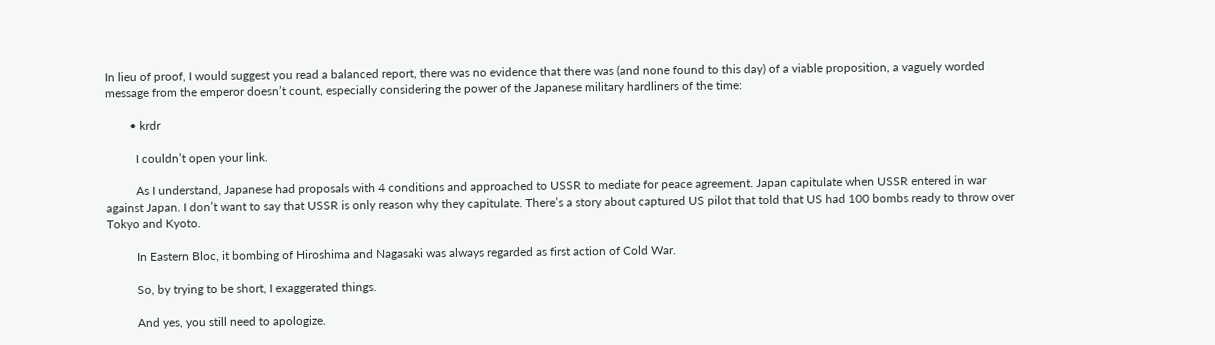In lieu of proof, I would suggest you read a balanced report, there was no evidence that there was (and none found to this day) of a viable proposition, a vaguely worded message from the emperor doesn’t count, especially considering the power of the Japanese military hardliners of the time:

        • krdr

          I couldn’t open your link.

          As I understand, Japanese had proposals with 4 conditions and approached to USSR to mediate for peace agreement. Japan capitulate when USSR entered in war against Japan. I don’t want to say that USSR is only reason why they capitulate. There’s a story about captured US pilot that told that US had 100 bombs ready to throw over Tokyo and Kyoto.

          In Eastern Bloc, it bombing of Hiroshima and Nagasaki was always regarded as first action of Cold War.

          So, by trying to be short, I exaggerated things.

          And yes, you still need to apologize.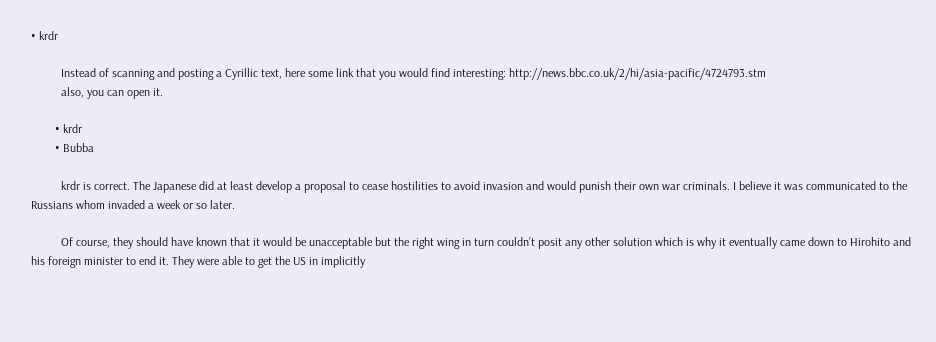• krdr

          Instead of scanning and posting a Cyrillic text, here some link that you would find interesting: http://news.bbc.co.uk/2/hi/asia-pacific/4724793.stm
          also, you can open it.

        • krdr
        • Bubba

          krdr is correct. The Japanese did at least develop a proposal to cease hostilities to avoid invasion and would punish their own war criminals. I believe it was communicated to the Russians whom invaded a week or so later.

          Of course, they should have known that it would be unacceptable but the right wing in turn couldn’t posit any other solution which is why it eventually came down to Hirohito and his foreign minister to end it. They were able to get the US in implicitly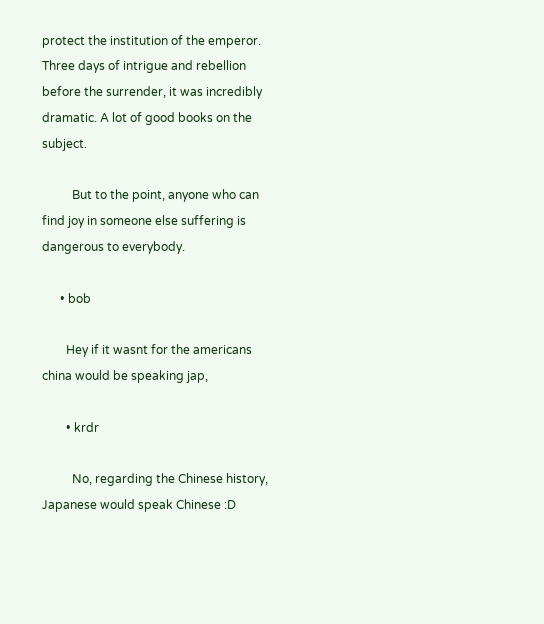protect the institution of the emperor. Three days of intrigue and rebellion before the surrender, it was incredibly dramatic. A lot of good books on the subject.

          But to the point, anyone who can find joy in someone else suffering is dangerous to everybody.

      • bob

        Hey if it wasnt for the americans china would be speaking jap,

        • krdr

          No, regarding the Chinese history, Japanese would speak Chinese :D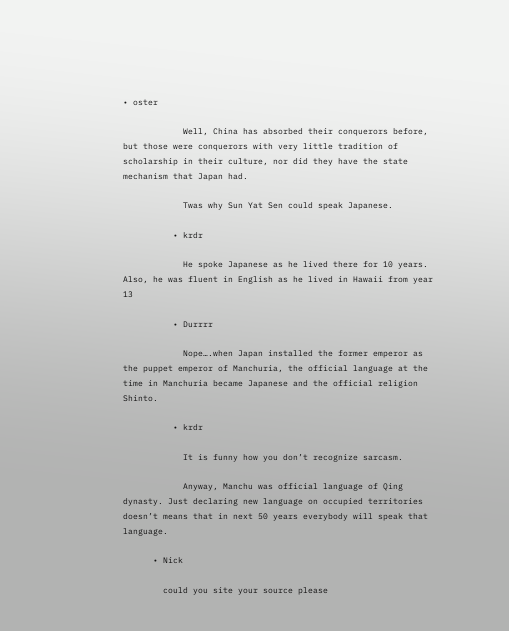• oster

            Well, China has absorbed their conquerors before, but those were conquerors with very little tradition of scholarship in their culture, nor did they have the state mechanism that Japan had.

            Twas why Sun Yat Sen could speak Japanese.

          • krdr

            He spoke Japanese as he lived there for 10 years. Also, he was fluent in English as he lived in Hawaii from year 13

          • Durrrr

            Nope….when Japan installed the former emperor as the puppet emperor of Manchuria, the official language at the time in Manchuria became Japanese and the official religion Shinto.

          • krdr

            It is funny how you don’t recognize sarcasm.

            Anyway, Manchu was official language of Qing dynasty. Just declaring new language on occupied territories doesn’t means that in next 50 years everybody will speak that language.

      • Nick

        could you site your source please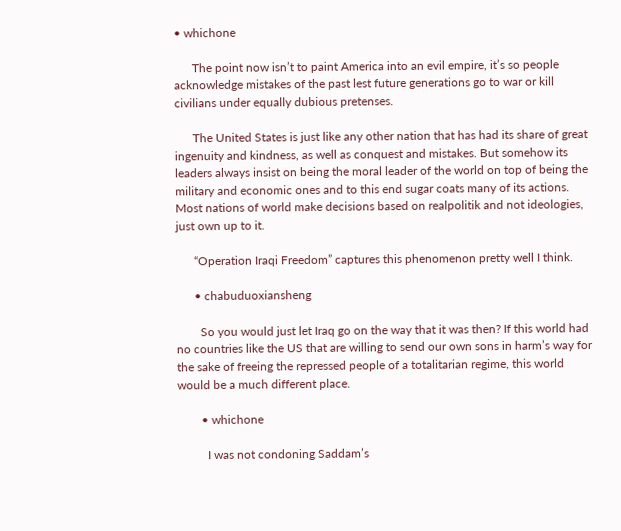• whichone

      The point now isn’t to paint America into an evil empire, it’s so people acknowledge mistakes of the past lest future generations go to war or kill civilians under equally dubious pretenses.

      The United States is just like any other nation that has had its share of great ingenuity and kindness, as well as conquest and mistakes. But somehow its leaders always insist on being the moral leader of the world on top of being the military and economic ones and to this end sugar coats many of its actions. Most nations of world make decisions based on realpolitik and not ideologies, just own up to it.

      “Operation Iraqi Freedom” captures this phenomenon pretty well I think.

      • chabuduoxiansheng

        So you would just let Iraq go on the way that it was then? If this world had no countries like the US that are willing to send our own sons in harm’s way for the sake of freeing the repressed people of a totalitarian regime, this world would be a much different place.

        • whichone

          I was not condoning Saddam’s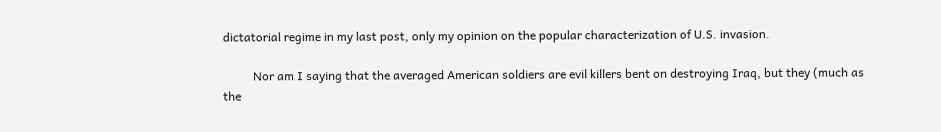dictatorial regime in my last post, only my opinion on the popular characterization of U.S. invasion.

          Nor am I saying that the averaged American soldiers are evil killers bent on destroying Iraq, but they (much as the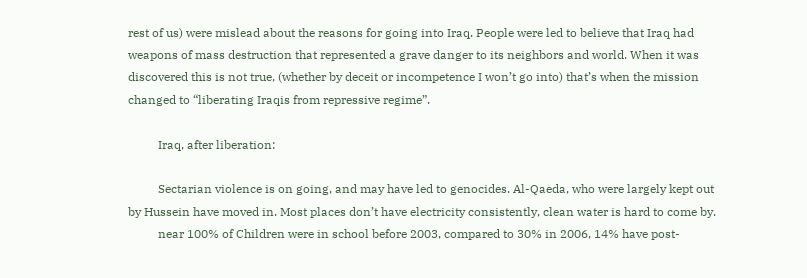rest of us) were mislead about the reasons for going into Iraq. People were led to believe that Iraq had weapons of mass destruction that represented a grave danger to its neighbors and world. When it was discovered this is not true, (whether by deceit or incompetence I won’t go into) that’s when the mission changed to “liberating Iraqis from repressive regime”.

          Iraq, after liberation:

          Sectarian violence is on going, and may have led to genocides. Al-Qaeda, who were largely kept out by Hussein have moved in. Most places don’t have electricity consistently, clean water is hard to come by.
          near 100% of Children were in school before 2003, compared to 30% in 2006, 14% have post-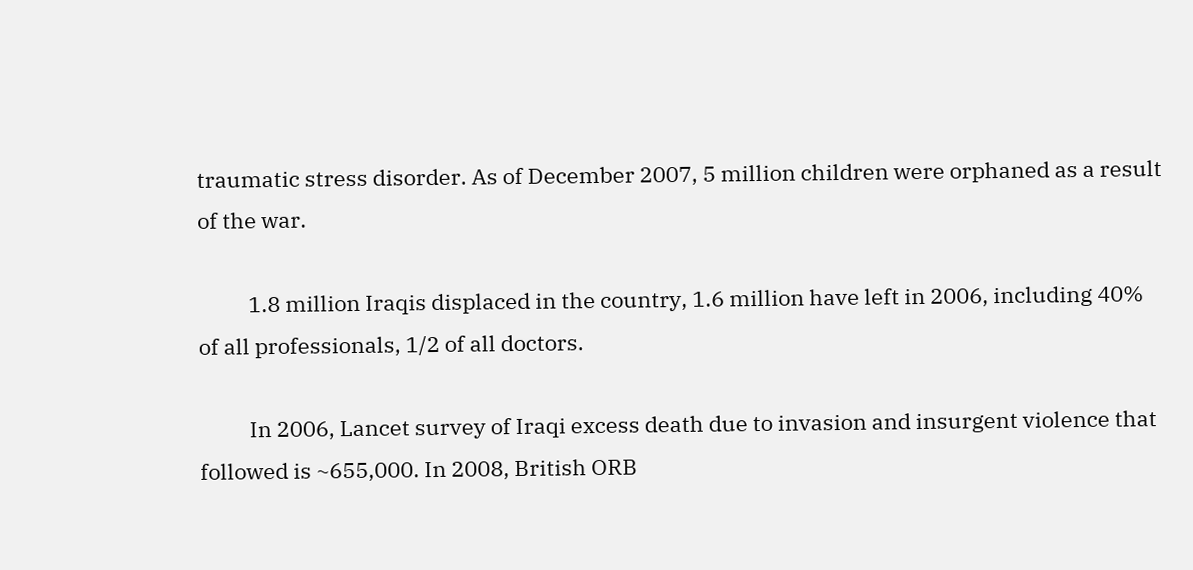traumatic stress disorder. As of December 2007, 5 million children were orphaned as a result of the war.

          1.8 million Iraqis displaced in the country, 1.6 million have left in 2006, including 40% of all professionals, 1/2 of all doctors.

          In 2006, Lancet survey of Iraqi excess death due to invasion and insurgent violence that followed is ~655,000. In 2008, British ORB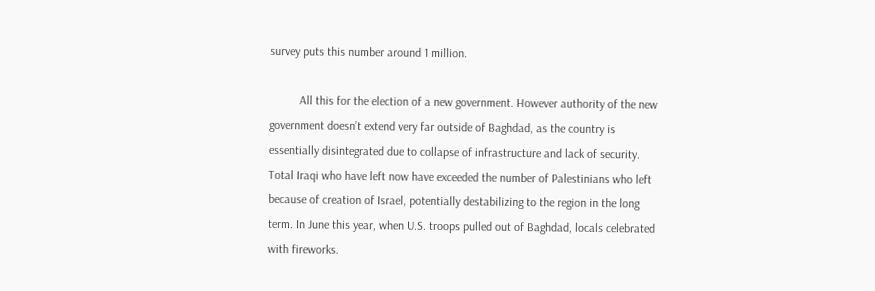survey puts this number around 1 million.

          All this for the election of a new government. However authority of the new government doesn’t extend very far outside of Baghdad, as the country is essentially disintegrated due to collapse of infrastructure and lack of security. Total Iraqi who have left now have exceeded the number of Palestinians who left because of creation of Israel, potentially destabilizing to the region in the long term. In June this year, when U.S. troops pulled out of Baghdad, locals celebrated with fireworks.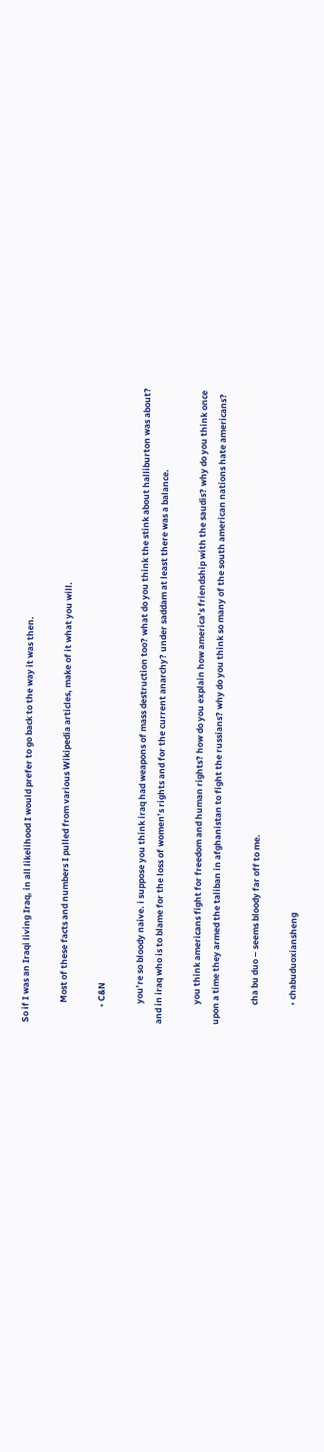So if I was an Iraqi living Iraq, in all likelihood I would prefer to go back to the way it was then.

          Most of these facts and numbers I pulled from various Wikipedia articles, make of it what you will.

        • C&N

          you’re so bloody naive. i suppose you think iraq had weapons of mass destruction too? what do you think the stink about halliburton was about? and in iraq who is to blame for the loss of women’s rights and for the current anarchy? under saddam at least there was a balance.

          you think americans fight for freedom and human rights? how do you explain how america’s friendship with the saudis? why do you think once upon a time they armed the taliban in afghanistan to fight the russians? why do you think so many of the south american nations hate americans?

          cha bu duo – seems bloody far off to me.

          • chabuduoxiansheng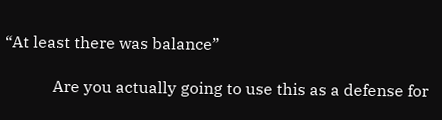“At least there was balance”

            Are you actually going to use this as a defense for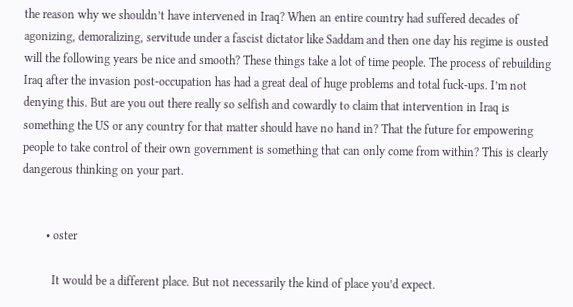the reason why we shouldn’t have intervened in Iraq? When an entire country had suffered decades of agonizing, demoralizing, servitude under a fascist dictator like Saddam and then one day his regime is ousted will the following years be nice and smooth? These things take a lot of time people. The process of rebuilding Iraq after the invasion post-occupation has had a great deal of huge problems and total fuck-ups. I’m not denying this. But are you out there really so selfish and cowardly to claim that intervention in Iraq is something the US or any country for that matter should have no hand in? That the future for empowering people to take control of their own government is something that can only come from within? This is clearly dangerous thinking on your part.


        • oster

          It would be a different place. But not necessarily the kind of place you’d expect.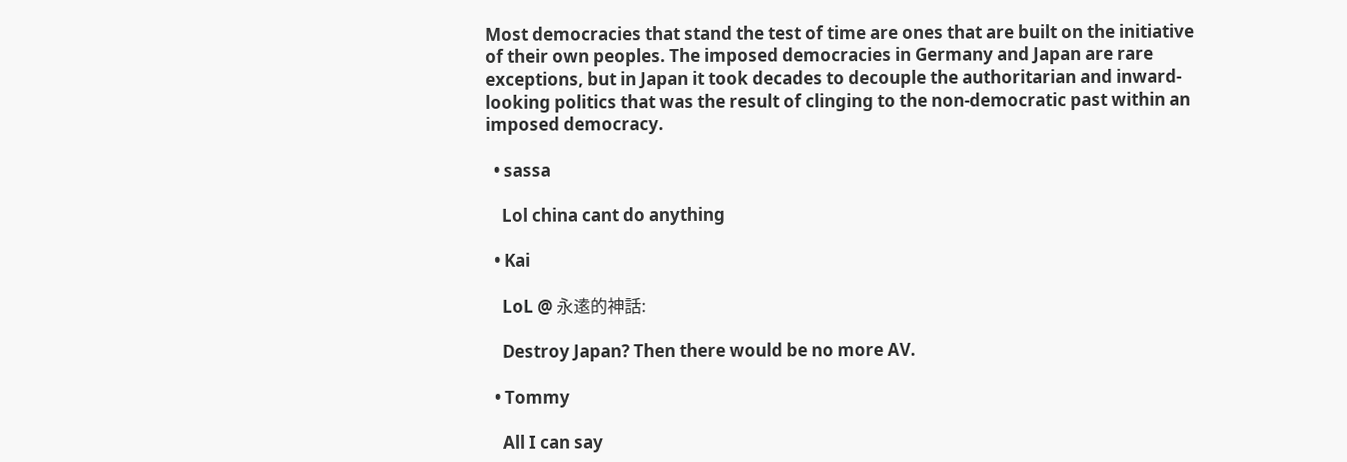Most democracies that stand the test of time are ones that are built on the initiative of their own peoples. The imposed democracies in Germany and Japan are rare exceptions, but in Japan it took decades to decouple the authoritarian and inward-looking politics that was the result of clinging to the non-democratic past within an imposed democracy.

  • sassa

    Lol china cant do anything

  • Kai

    LoL @ 永逺的神話:

    Destroy Japan? Then there would be no more AV.

  • Tommy

    All I can say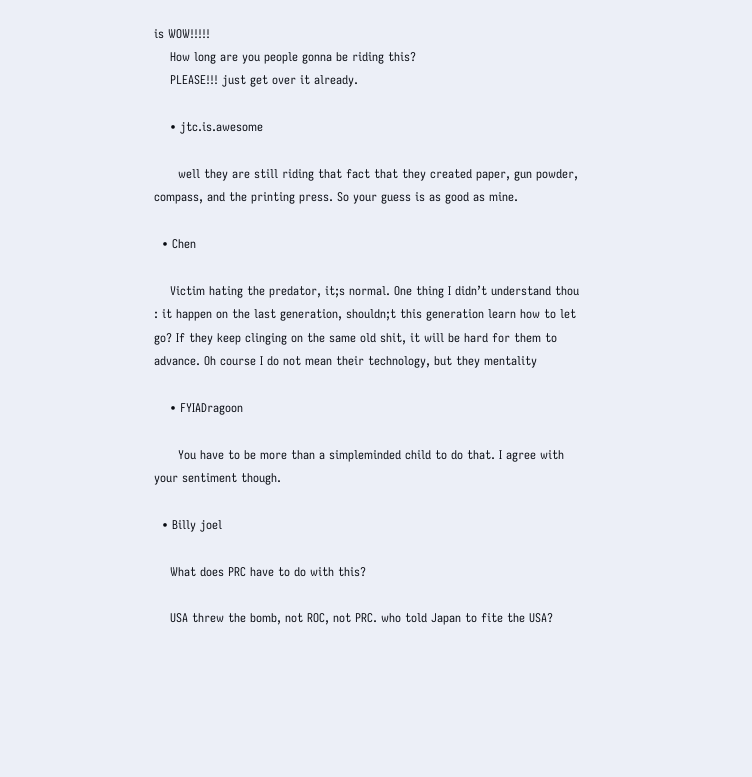is WOW!!!!!
    How long are you people gonna be riding this?
    PLEASE!!! just get over it already.

    • jtc.is.awesome

      well they are still riding that fact that they created paper, gun powder, compass, and the printing press. So your guess is as good as mine.

  • Chen

    Victim hating the predator, it;s normal. One thing I didn’t understand thou : it happen on the last generation, shouldn;t this generation learn how to let go? If they keep clinging on the same old shit, it will be hard for them to advance. Oh course I do not mean their technology, but they mentality

    • FYIADragoon

      You have to be more than a simpleminded child to do that. I agree with your sentiment though.

  • Billy joel

    What does PRC have to do with this?

    USA threw the bomb, not ROC, not PRC. who told Japan to fite the USA?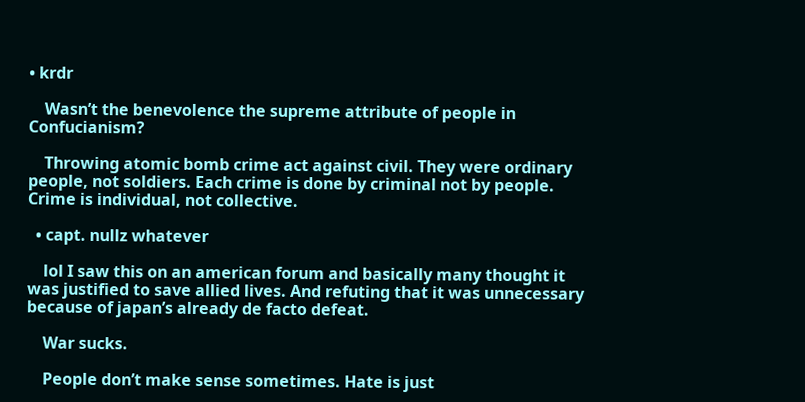• krdr

    Wasn’t the benevolence the supreme attribute of people in Confucianism?

    Throwing atomic bomb crime act against civil. They were ordinary people, not soldiers. Each crime is done by criminal not by people. Crime is individual, not collective.

  • capt. nullz whatever

    lol I saw this on an american forum and basically many thought it was justified to save allied lives. And refuting that it was unnecessary because of japan’s already de facto defeat.

    War sucks.

    People don’t make sense sometimes. Hate is just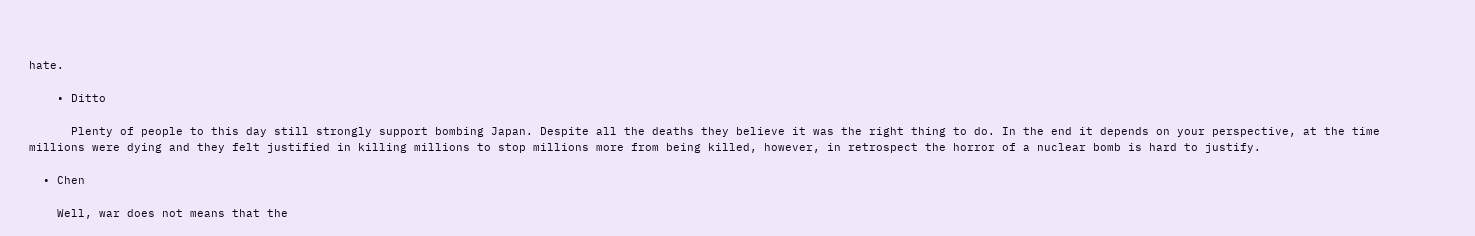hate.

    • Ditto

      Plenty of people to this day still strongly support bombing Japan. Despite all the deaths they believe it was the right thing to do. In the end it depends on your perspective, at the time millions were dying and they felt justified in killing millions to stop millions more from being killed, however, in retrospect the horror of a nuclear bomb is hard to justify.

  • Chen

    Well, war does not means that the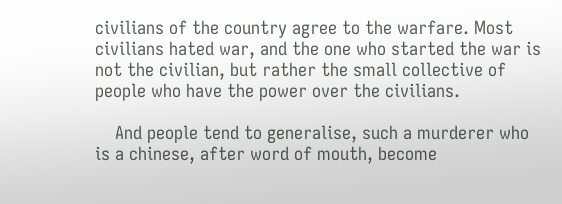civilians of the country agree to the warfare. Most civilians hated war, and the one who started the war is not the civilian, but rather the small collective of people who have the power over the civilians.

    And people tend to generalise, such a murderer who is a chinese, after word of mouth, become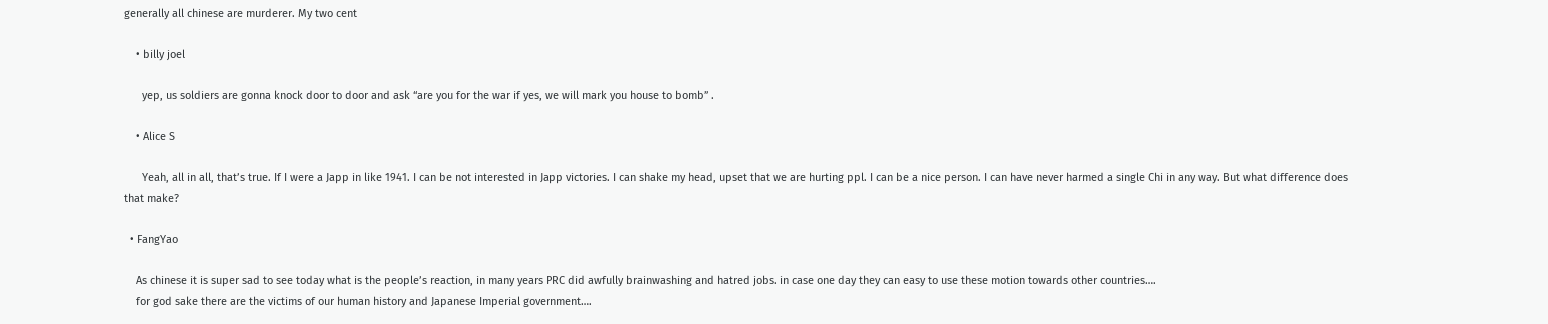generally all chinese are murderer. My two cent

    • billy joel

      yep, us soldiers are gonna knock door to door and ask “are you for the war if yes, we will mark you house to bomb” .

    • Alice S

      Yeah, all in all, that’s true. If I were a Japp in like 1941. I can be not interested in Japp victories. I can shake my head, upset that we are hurting ppl. I can be a nice person. I can have never harmed a single Chi in any way. But what difference does that make?

  • FangYao

    As chinese it is super sad to see today what is the people’s reaction, in many years PRC did awfully brainwashing and hatred jobs. in case one day they can easy to use these motion towards other countries….
    for god sake there are the victims of our human history and Japanese Imperial government….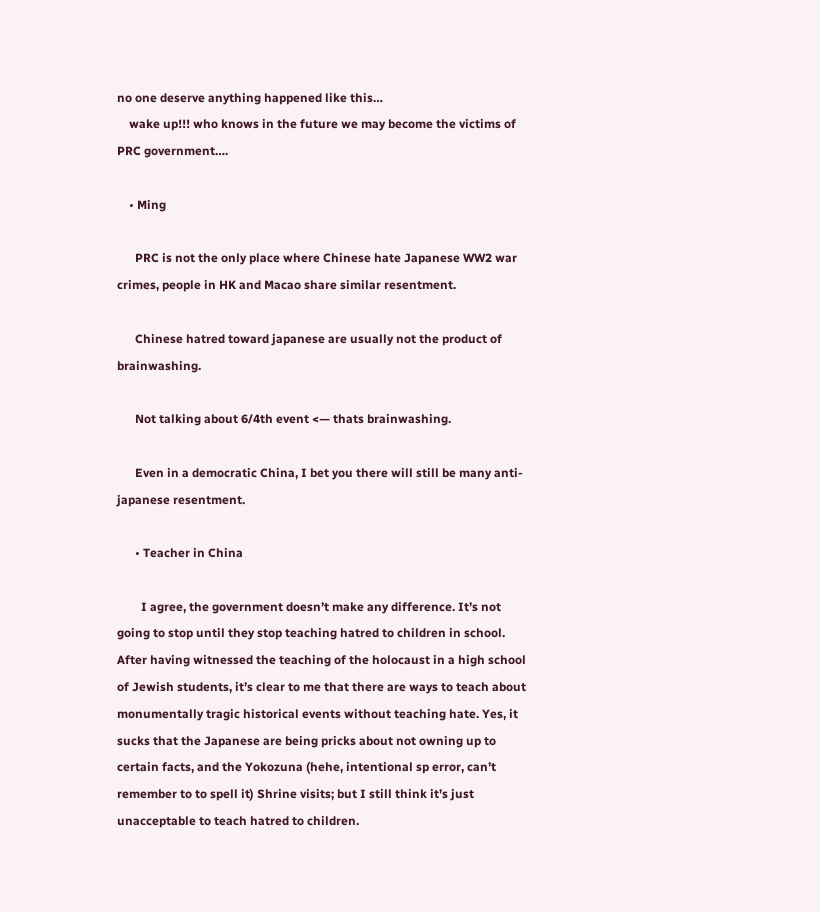no one deserve anything happened like this…
    wake up!!! who knows in the future we may become the victims of PRC government….

    • Ming

      PRC is not the only place where Chinese hate Japanese WW2 war crimes, people in HK and Macao share similar resentment.

      Chinese hatred toward japanese are usually not the product of brainwashing.

      Not talking about 6/4th event <— thats brainwashing.

      Even in a democratic China, I bet you there will still be many anti-japanese resentment.

      • Teacher in China

        I agree, the government doesn’t make any difference. It’s not going to stop until they stop teaching hatred to children in school. After having witnessed the teaching of the holocaust in a high school of Jewish students, it’s clear to me that there are ways to teach about monumentally tragic historical events without teaching hate. Yes, it sucks that the Japanese are being pricks about not owning up to certain facts, and the Yokozuna (hehe, intentional sp error, can’t remember to to spell it) Shrine visits; but I still think it’s just unacceptable to teach hatred to children.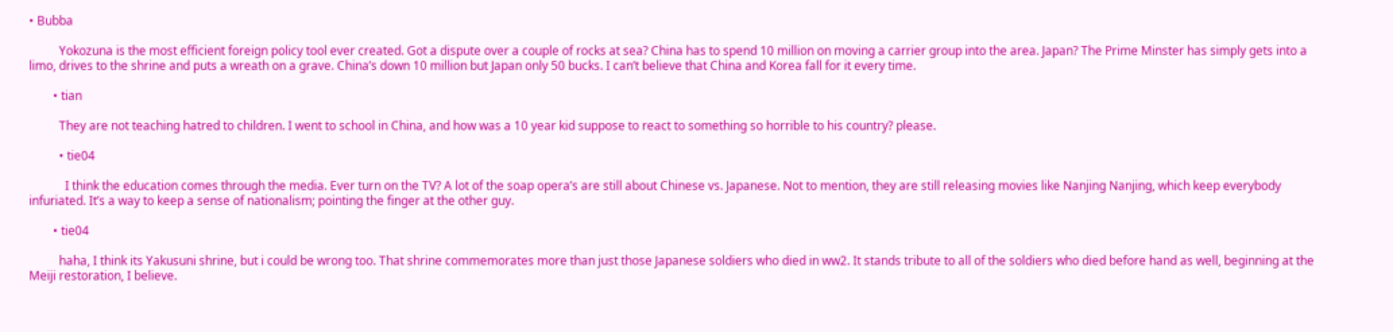• Bubba

          Yokozuna is the most efficient foreign policy tool ever created. Got a dispute over a couple of rocks at sea? China has to spend 10 million on moving a carrier group into the area. Japan? The Prime Minster has simply gets into a limo, drives to the shrine and puts a wreath on a grave. China’s down 10 million but Japan only 50 bucks. I can’t believe that China and Korea fall for it every time.

        • tian

          They are not teaching hatred to children. I went to school in China, and how was a 10 year kid suppose to react to something so horrible to his country? please.

          • tie04

            I think the education comes through the media. Ever turn on the TV? A lot of the soap opera’s are still about Chinese vs. Japanese. Not to mention, they are still releasing movies like Nanjing Nanjing, which keep everybody infuriated. It’s a way to keep a sense of nationalism; pointing the finger at the other guy.

        • tie04

          haha, I think its Yakusuni shrine, but i could be wrong too. That shrine commemorates more than just those Japanese soldiers who died in ww2. It stands tribute to all of the soldiers who died before hand as well, beginning at the Meiji restoration, I believe.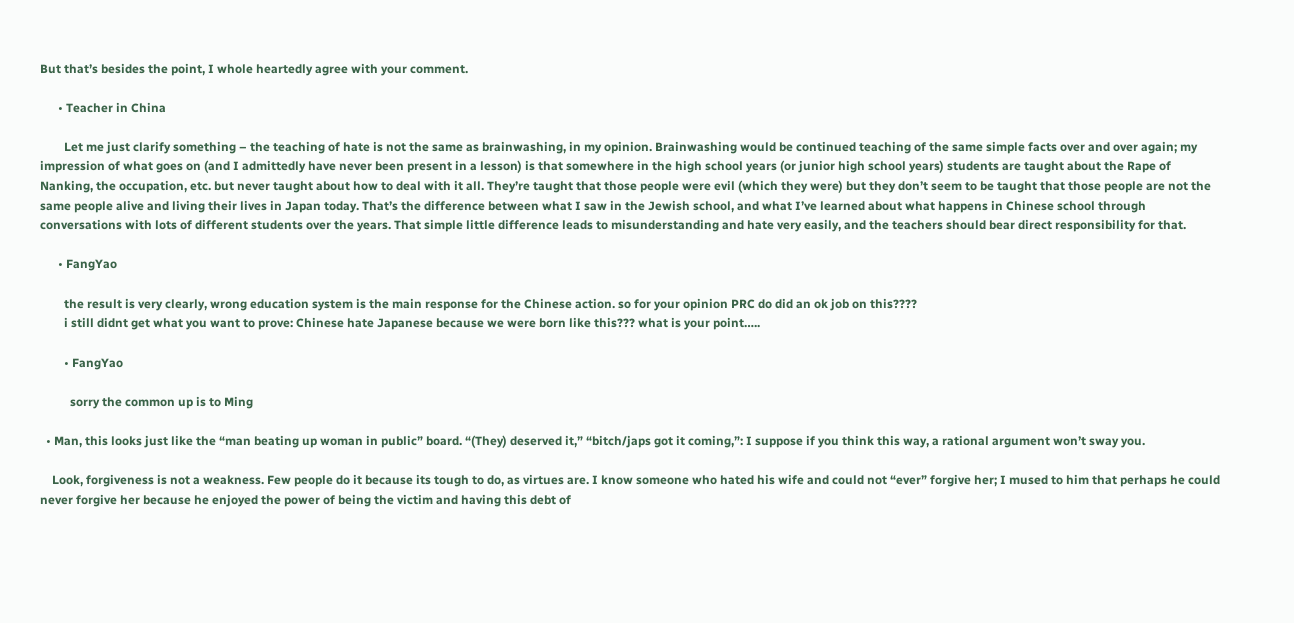But that’s besides the point, I whole heartedly agree with your comment.

      • Teacher in China

        Let me just clarify something – the teaching of hate is not the same as brainwashing, in my opinion. Brainwashing would be continued teaching of the same simple facts over and over again; my impression of what goes on (and I admittedly have never been present in a lesson) is that somewhere in the high school years (or junior high school years) students are taught about the Rape of Nanking, the occupation, etc. but never taught about how to deal with it all. They’re taught that those people were evil (which they were) but they don’t seem to be taught that those people are not the same people alive and living their lives in Japan today. That’s the difference between what I saw in the Jewish school, and what I’ve learned about what happens in Chinese school through conversations with lots of different students over the years. That simple little difference leads to misunderstanding and hate very easily, and the teachers should bear direct responsibility for that.

      • FangYao

        the result is very clearly, wrong education system is the main response for the Chinese action. so for your opinion PRC do did an ok job on this????
        i still didnt get what you want to prove: Chinese hate Japanese because we were born like this??? what is your point…..

        • FangYao

          sorry the common up is to Ming

  • Man, this looks just like the “man beating up woman in public” board. “(They) deserved it,” “bitch/japs got it coming,”: I suppose if you think this way, a rational argument won’t sway you.

    Look, forgiveness is not a weakness. Few people do it because its tough to do, as virtues are. I know someone who hated his wife and could not “ever” forgive her; I mused to him that perhaps he could never forgive her because he enjoyed the power of being the victim and having this debt of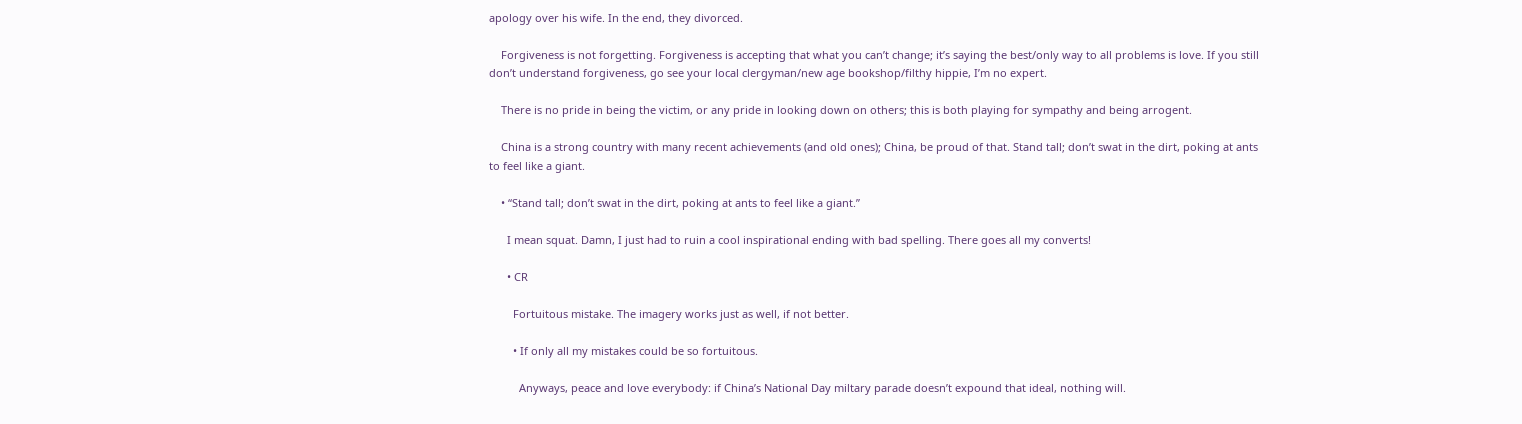apology over his wife. In the end, they divorced.

    Forgiveness is not forgetting. Forgiveness is accepting that what you can’t change; it’s saying the best/only way to all problems is love. If you still don’t understand forgiveness, go see your local clergyman/new age bookshop/filthy hippie, I’m no expert.

    There is no pride in being the victim, or any pride in looking down on others; this is both playing for sympathy and being arrogent.

    China is a strong country with many recent achievements (and old ones); China, be proud of that. Stand tall; don’t swat in the dirt, poking at ants to feel like a giant.

    • “Stand tall; don’t swat in the dirt, poking at ants to feel like a giant.”

      I mean squat. Damn, I just had to ruin a cool inspirational ending with bad spelling. There goes all my converts!

      • CR

        Fortuitous mistake. The imagery works just as well, if not better.

        • If only all my mistakes could be so fortuitous.

          Anyways, peace and love everybody: if China’s National Day miltary parade doesn’t expound that ideal, nothing will.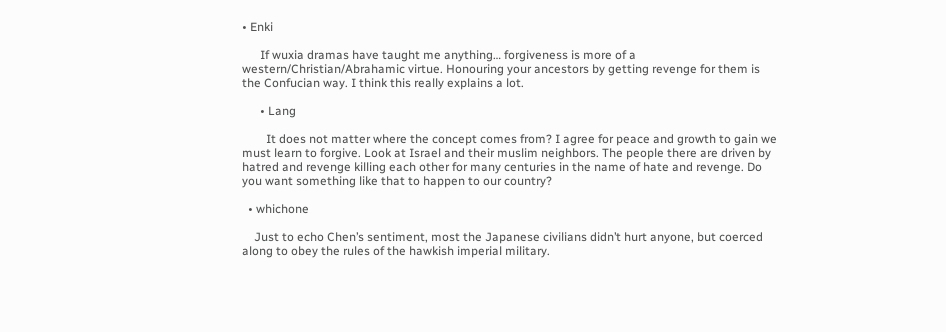• Enki

      If wuxia dramas have taught me anything… forgiveness is more of a western/Christian/Abrahamic virtue. Honouring your ancestors by getting revenge for them is the Confucian way. I think this really explains a lot.

      • Lang

        It does not matter where the concept comes from? I agree for peace and growth to gain we must learn to forgive. Look at Israel and their muslim neighbors. The people there are driven by hatred and revenge killing each other for many centuries in the name of hate and revenge. Do you want something like that to happen to our country?

  • whichone

    Just to echo Chen’s sentiment, most the Japanese civilians didn’t hurt anyone, but coerced along to obey the rules of the hawkish imperial military.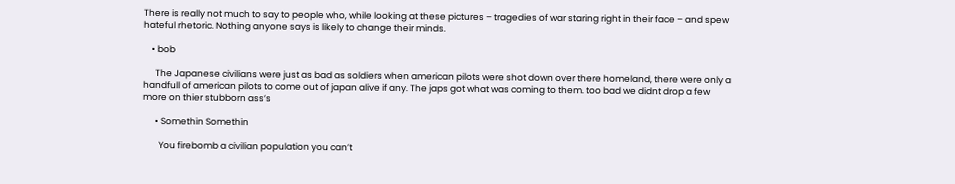There is really not much to say to people who, while looking at these pictures – tragedies of war staring right in their face – and spew hateful rhetoric. Nothing anyone says is likely to change their minds.

    • bob

      The Japanese civilians were just as bad as soldiers when american pilots were shot down over there homeland, there were only a handfull of american pilots to come out of japan alive if any. The japs got what was coming to them. too bad we didnt drop a few more on thier stubborn ass’s

      • Somethin Somethin

        You firebomb a civilian population you can’t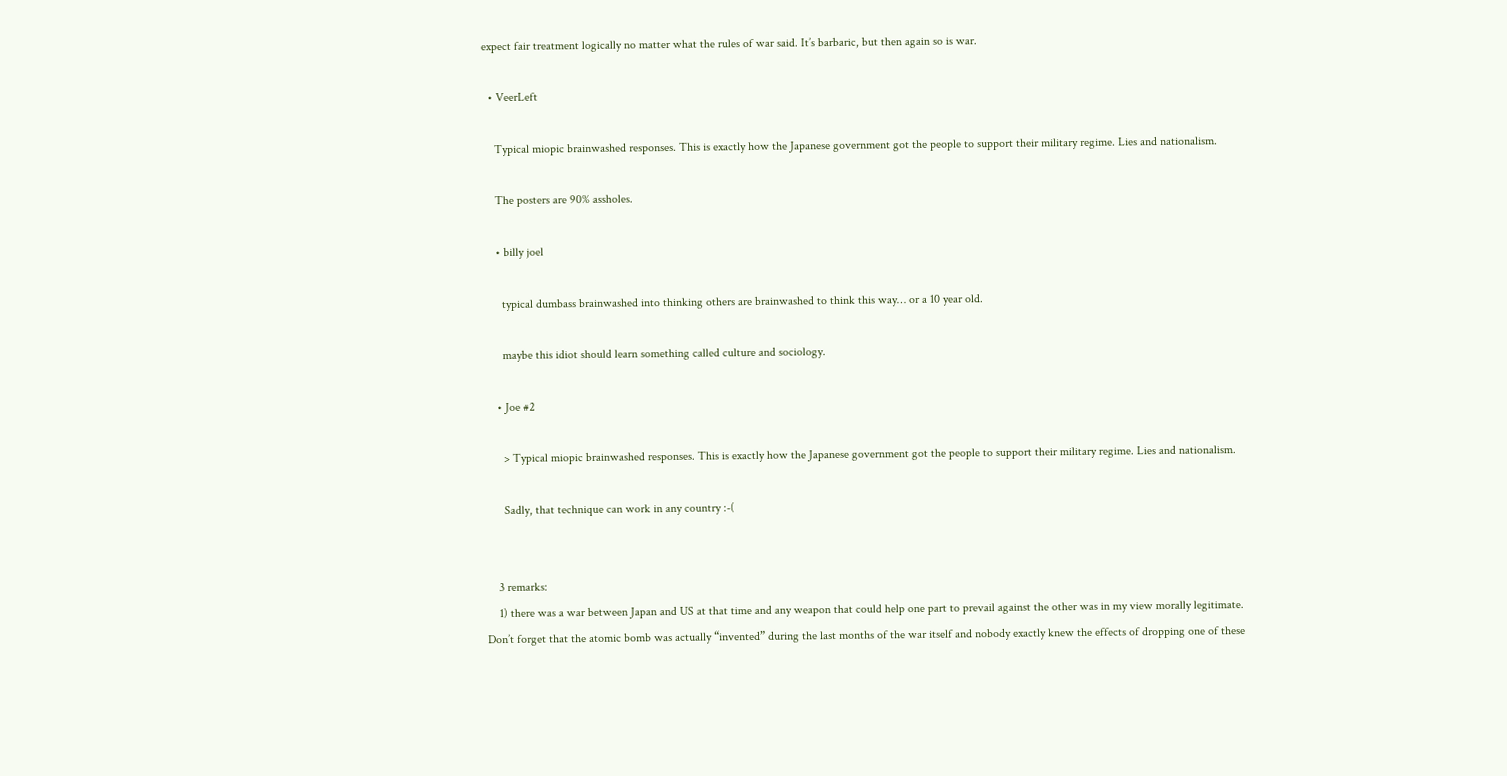expect fair treatment logically no matter what the rules of war said. It’s barbaric, but then again so is war.

  • VeerLeft

    Typical miopic brainwashed responses. This is exactly how the Japanese government got the people to support their military regime. Lies and nationalism.

    The posters are 90% assholes.

    • billy joel

      typical dumbass brainwashed into thinking others are brainwashed to think this way… or a 10 year old.

      maybe this idiot should learn something called culture and sociology.

    • Joe #2

      > Typical miopic brainwashed responses. This is exactly how the Japanese government got the people to support their military regime. Lies and nationalism.

      Sadly, that technique can work in any country :-(


    3 remarks:
    1) there was a war between Japan and US at that time and any weapon that could help one part to prevail against the other was in my view morally legitimate. Don’t forget that the atomic bomb was actually “invented” during the last months of the war itself and nobody exactly knew the effects of dropping one of these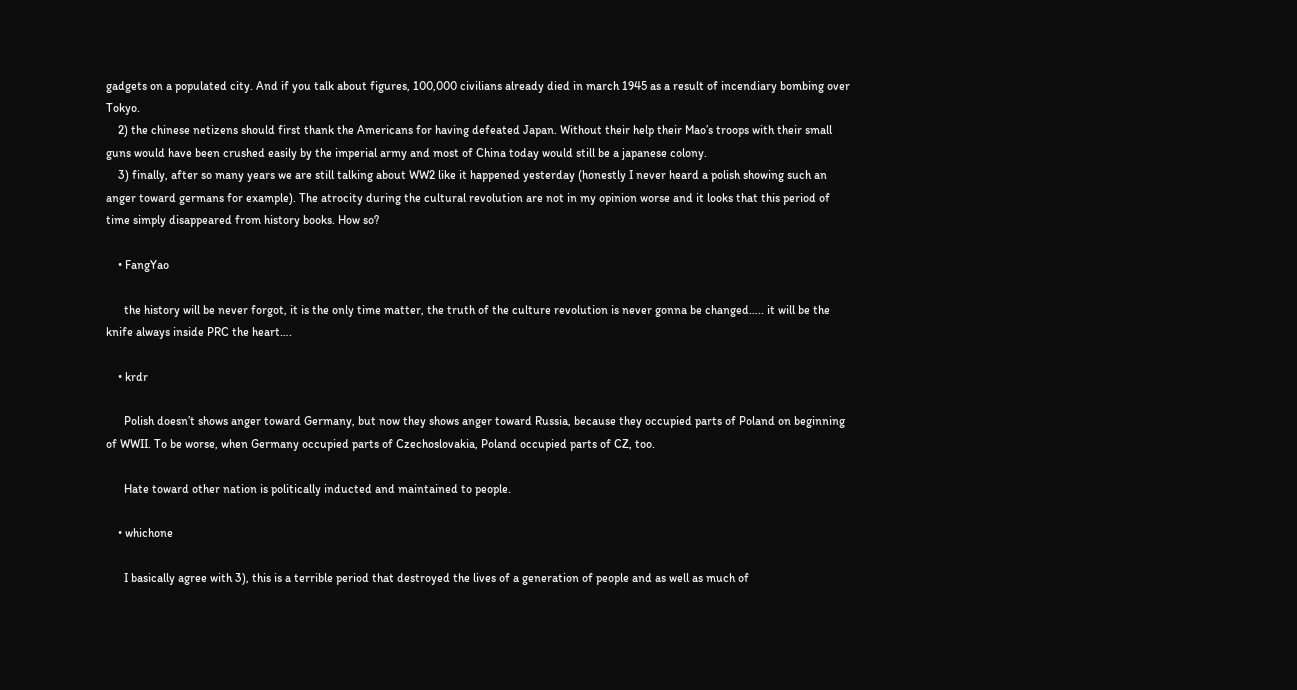gadgets on a populated city. And if you talk about figures, 100,000 civilians already died in march 1945 as a result of incendiary bombing over Tokyo.
    2) the chinese netizens should first thank the Americans for having defeated Japan. Without their help their Mao’s troops with their small guns would have been crushed easily by the imperial army and most of China today would still be a japanese colony.
    3) finally, after so many years we are still talking about WW2 like it happened yesterday (honestly I never heard a polish showing such an anger toward germans for example). The atrocity during the cultural revolution are not in my opinion worse and it looks that this period of time simply disappeared from history books. How so?

    • FangYao

      the history will be never forgot, it is the only time matter, the truth of the culture revolution is never gonna be changed….. it will be the knife always inside PRC the heart….

    • krdr

      Polish doesn’t shows anger toward Germany, but now they shows anger toward Russia, because they occupied parts of Poland on beginning of WWII. To be worse, when Germany occupied parts of Czechoslovakia, Poland occupied parts of CZ, too.

      Hate toward other nation is politically inducted and maintained to people.

    • whichone

      I basically agree with 3), this is a terrible period that destroyed the lives of a generation of people and as well as much of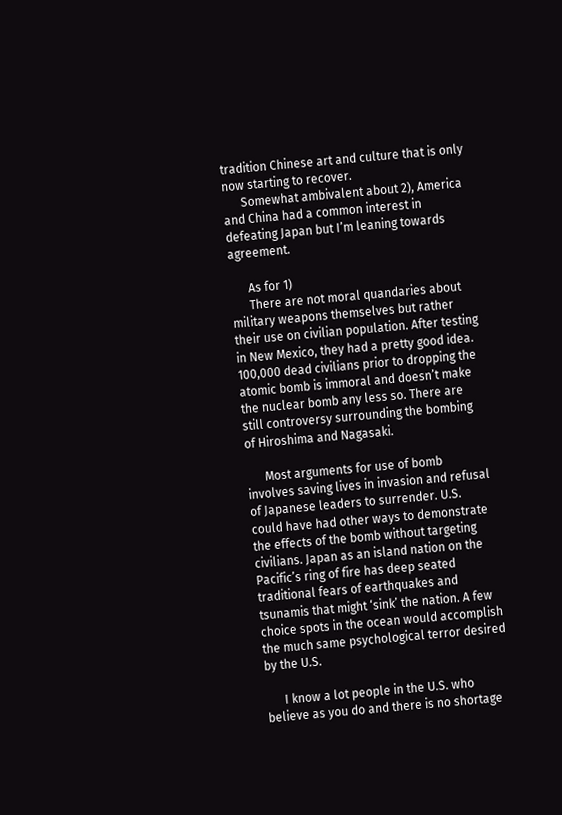tradition Chinese art and culture that is only now starting to recover.
      Somewhat ambivalent about 2), America and China had a common interest in defeating Japan but I’m leaning towards agreement.

      As for 1)
      There are not moral quandaries about military weapons themselves but rather their use on civilian population. After testing in New Mexico, they had a pretty good idea. 100,000 dead civilians prior to dropping the atomic bomb is immoral and doesn’t make the nuclear bomb any less so. There are still controversy surrounding the bombing of Hiroshima and Nagasaki.

      Most arguments for use of bomb involves saving lives in invasion and refusal of Japanese leaders to surrender. U.S. could have had other ways to demonstrate the effects of the bomb without targeting civilians. Japan as an island nation on the Pacific’s ring of fire has deep seated traditional fears of earthquakes and tsunamis that might ‘sink’ the nation. A few choice spots in the ocean would accomplish the much same psychological terror desired by the U.S.

      I know a lot people in the U.S. who believe as you do and there is no shortage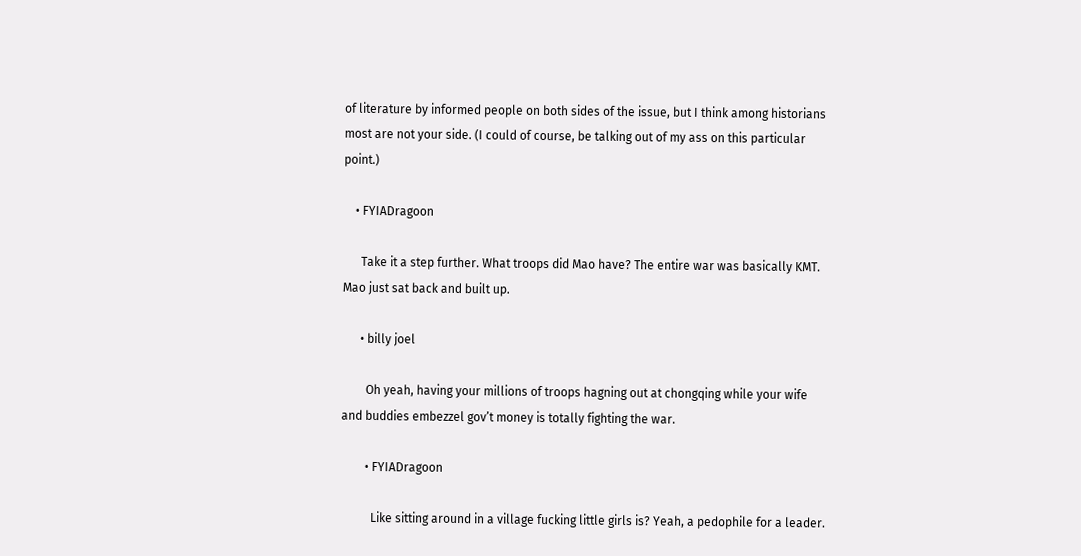of literature by informed people on both sides of the issue, but I think among historians most are not your side. (I could of course, be talking out of my ass on this particular point.)

    • FYIADragoon

      Take it a step further. What troops did Mao have? The entire war was basically KMT. Mao just sat back and built up.

      • billy joel

        Oh yeah, having your millions of troops hagning out at chongqing while your wife and buddies embezzel gov’t money is totally fighting the war.

        • FYIADragoon

          Like sitting around in a village fucking little girls is? Yeah, a pedophile for a leader.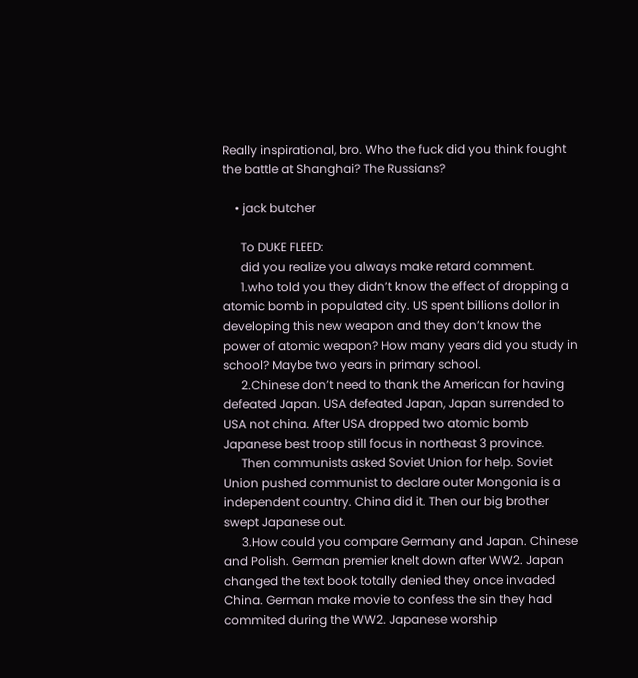Really inspirational, bro. Who the fuck did you think fought the battle at Shanghai? The Russians?

    • jack butcher

      To DUKE FLEED:
      did you realize you always make retard comment.
      1.who told you they didn’t know the effect of dropping a atomic bomb in populated city. US spent billions dollor in developing this new weapon and they don’t know the power of atomic weapon? How many years did you study in school? Maybe two years in primary school.
      2.Chinese don’t need to thank the American for having defeated Japan. USA defeated Japan, Japan surrended to USA not china. After USA dropped two atomic bomb Japanese best troop still focus in northeast 3 province.
      Then communists asked Soviet Union for help. Soviet Union pushed communist to declare outer Mongonia is a independent country. China did it. Then our big brother swept Japanese out.
      3.How could you compare Germany and Japan. Chinese and Polish. German premier knelt down after WW2. Japan changed the text book totally denied they once invaded China. German make movie to confess the sin they had commited during the WW2. Japanese worship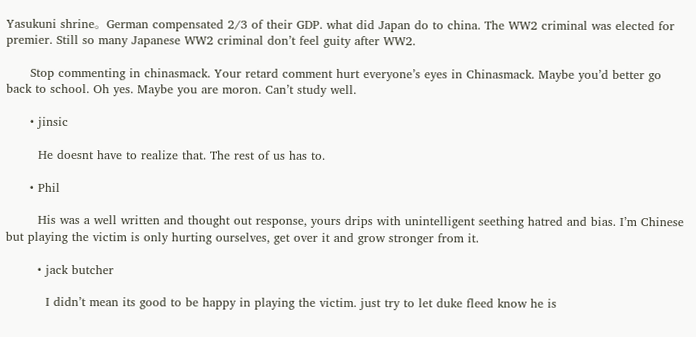Yasukuni shrine。German compensated 2/3 of their GDP. what did Japan do to china. The WW2 criminal was elected for premier. Still so many Japanese WW2 criminal don’t feel guity after WW2.

      Stop commenting in chinasmack. Your retard comment hurt everyone’s eyes in Chinasmack. Maybe you’d better go back to school. Oh yes. Maybe you are moron. Can’t study well.

      • jinsic

        He doesnt have to realize that. The rest of us has to.

      • Phil

        His was a well written and thought out response, yours drips with unintelligent seething hatred and bias. I’m Chinese but playing the victim is only hurting ourselves, get over it and grow stronger from it.

        • jack butcher

          I didn’t mean its good to be happy in playing the victim. just try to let duke fleed know he is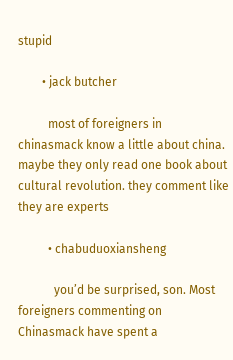stupid

        • jack butcher

          most of foreigners in chinasmack know a little about china. maybe they only read one book about cultural revolution. they comment like they are experts

          • chabuduoxiansheng

            you’d be surprised, son. Most foreigners commenting on Chinasmack have spent a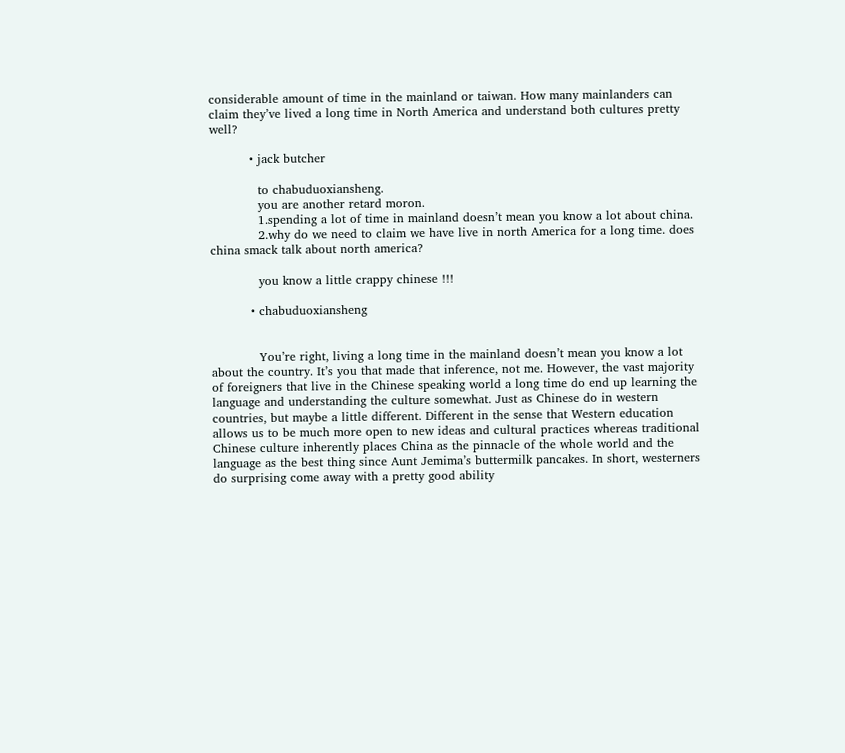considerable amount of time in the mainland or taiwan. How many mainlanders can claim they’ve lived a long time in North America and understand both cultures pretty well?

          • jack butcher

            to chabuduoxiansheng.
            you are another retard moron.
            1.spending a lot of time in mainland doesn’t mean you know a lot about china.
            2.why do we need to claim we have live in north America for a long time. does china smack talk about north america?

            you know a little crappy chinese !!!

          • chabuduoxiansheng


            You’re right, living a long time in the mainland doesn’t mean you know a lot about the country. It’s you that made that inference, not me. However, the vast majority of foreigners that live in the Chinese speaking world a long time do end up learning the language and understanding the culture somewhat. Just as Chinese do in western countries, but maybe a little different. Different in the sense that Western education allows us to be much more open to new ideas and cultural practices whereas traditional Chinese culture inherently places China as the pinnacle of the whole world and the language as the best thing since Aunt Jemima’s buttermilk pancakes. In short, westerners do surprising come away with a pretty good ability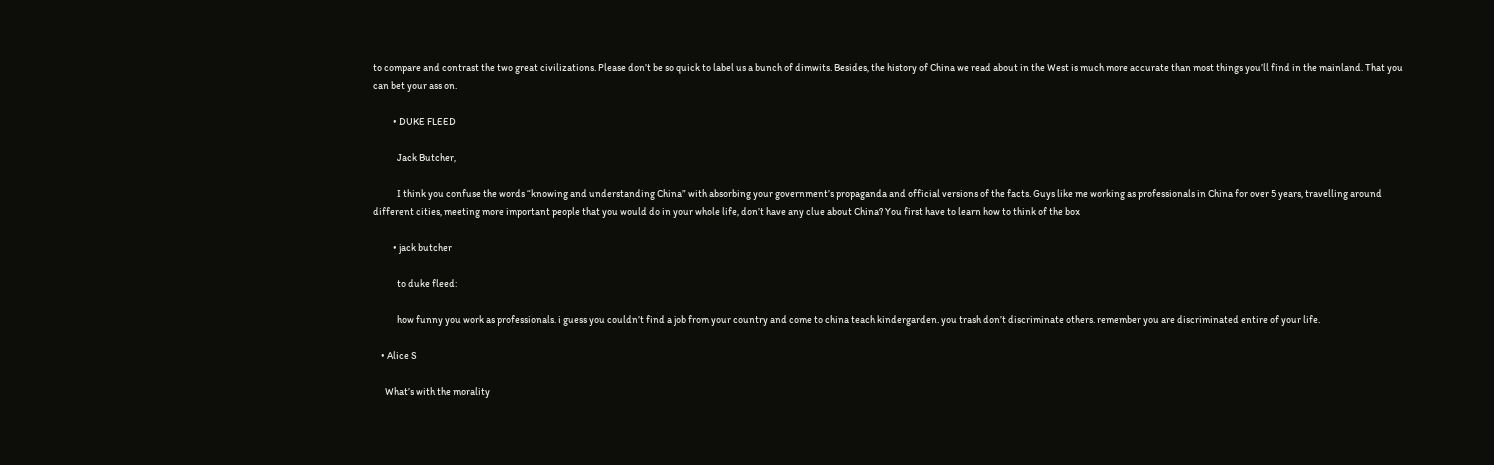to compare and contrast the two great civilizations. Please don’t be so quick to label us a bunch of dimwits. Besides, the history of China we read about in the West is much more accurate than most things you’ll find in the mainland. That you can bet your ass on.

          • DUKE FLEED

            Jack Butcher,

            I think you confuse the words “knowing and understanding China” with absorbing your government’s propaganda and official versions of the facts. Guys like me working as professionals in China for over 5 years, travelling around different cities, meeting more important people that you would do in your whole life, don’t have any clue about China? You first have to learn how to think of the box

          • jack butcher

            to duke fleed:

            how funny you work as professionals. i guess you couldn’t find a job from your country and come to china teach kindergarden. you trash don’t discriminate others. remember you are discriminated entire of your life.

    • Alice S

      What’s with the morality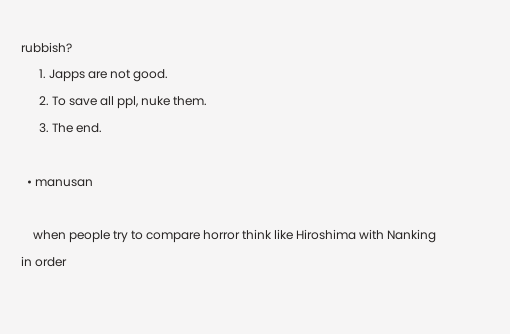rubbish?
      1. Japps are not good.
      2. To save all ppl, nuke them.
      3. The end.

  • manusan

    when people try to compare horror think like Hiroshima with Nanking in order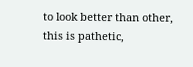to look better than other, this is pathetic,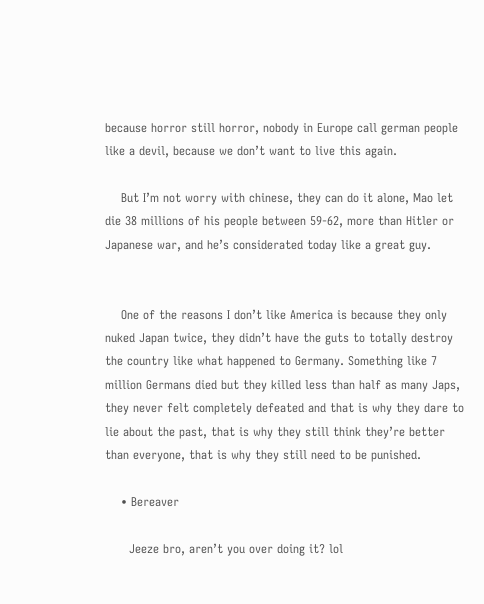because horror still horror, nobody in Europe call german people like a devil, because we don’t want to live this again.

    But I’m not worry with chinese, they can do it alone, Mao let die 38 millions of his people between 59-62, more than Hitler or Japanese war, and he’s considerated today like a great guy.


    One of the reasons I don’t like America is because they only nuked Japan twice, they didn’t have the guts to totally destroy the country like what happened to Germany. Something like 7 million Germans died but they killed less than half as many Japs, they never felt completely defeated and that is why they dare to lie about the past, that is why they still think they’re better than everyone, that is why they still need to be punished.

    • Bereaver

      Jeeze bro, aren’t you over doing it? lol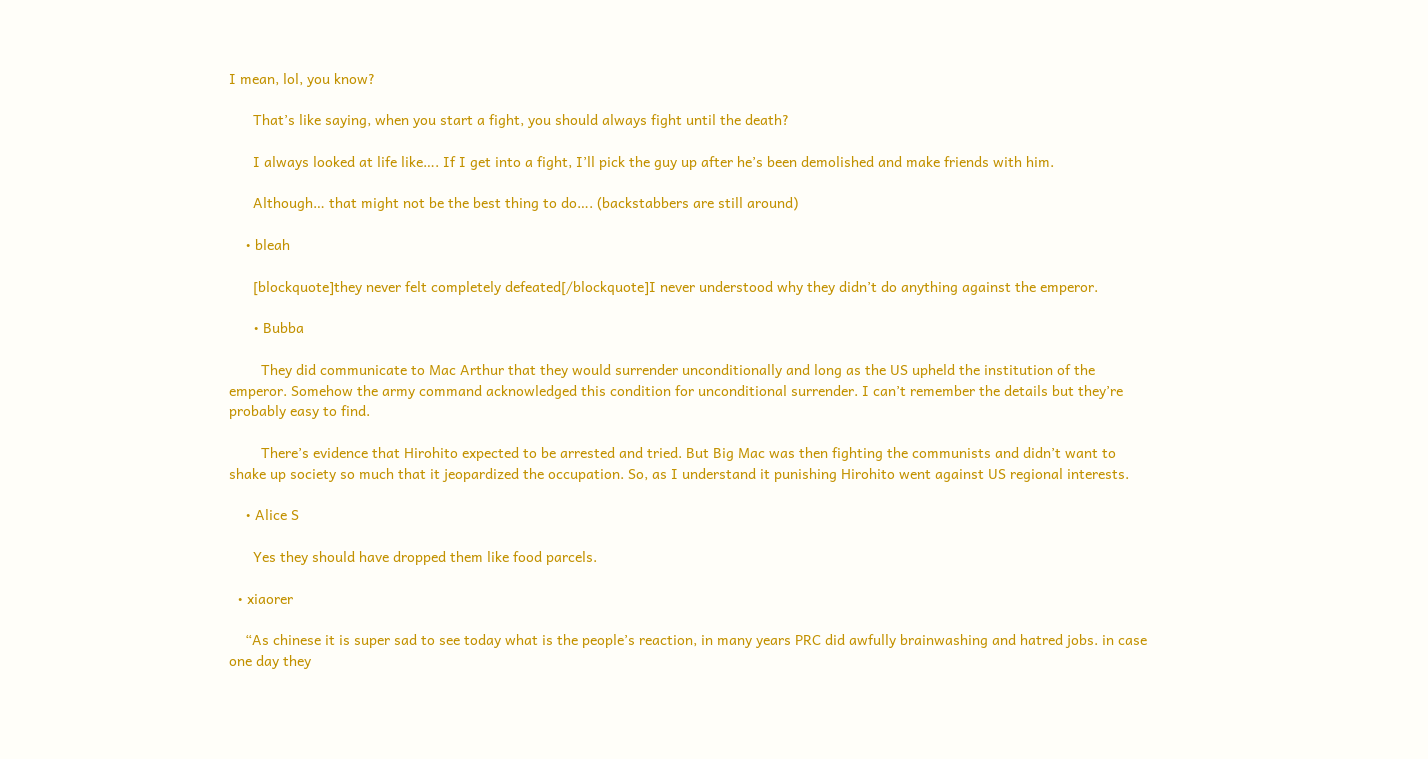I mean, lol, you know?

      That’s like saying, when you start a fight, you should always fight until the death?

      I always looked at life like…. If I get into a fight, I’ll pick the guy up after he’s been demolished and make friends with him.

      Although… that might not be the best thing to do…. (backstabbers are still around)

    • bleah

      [blockquote]they never felt completely defeated[/blockquote]I never understood why they didn’t do anything against the emperor.

      • Bubba

        They did communicate to Mac Arthur that they would surrender unconditionally and long as the US upheld the institution of the emperor. Somehow the army command acknowledged this condition for unconditional surrender. I can’t remember the details but they’re probably easy to find.

        There’s evidence that Hirohito expected to be arrested and tried. But Big Mac was then fighting the communists and didn’t want to shake up society so much that it jeopardized the occupation. So, as I understand it punishing Hirohito went against US regional interests.

    • Alice S

      Yes they should have dropped them like food parcels.

  • xiaorer

    “As chinese it is super sad to see today what is the people’s reaction, in many years PRC did awfully brainwashing and hatred jobs. in case one day they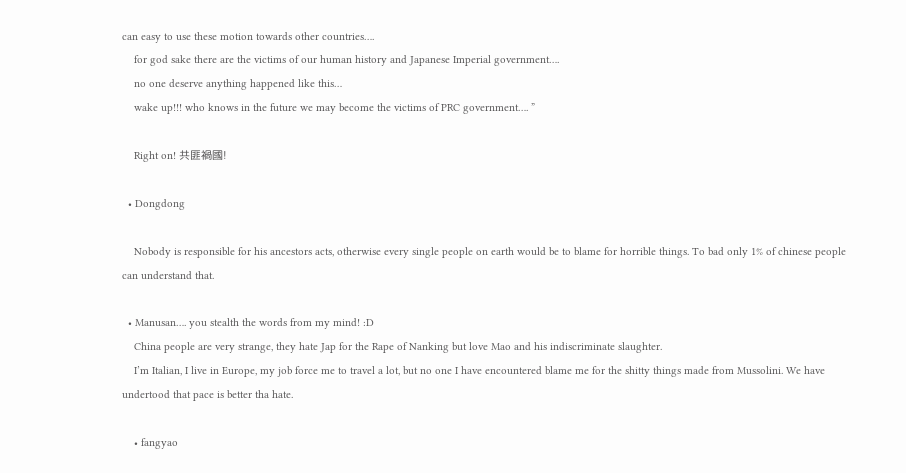can easy to use these motion towards other countries….
    for god sake there are the victims of our human history and Japanese Imperial government….
    no one deserve anything happened like this…
    wake up!!! who knows in the future we may become the victims of PRC government…. ”

    Right on! 共匪禍國!

  • Dongdong

    Nobody is responsible for his ancestors acts, otherwise every single people on earth would be to blame for horrible things. To bad only 1% of chinese people can understand that.

  • Manusan…. you stealth the words from my mind! :D
    China people are very strange, they hate Jap for the Rape of Nanking but love Mao and his indiscriminate slaughter.
    I’m Italian, I live in Europe, my job force me to travel a lot, but no one I have encountered blame me for the shitty things made from Mussolini. We have undertood that pace is better tha hate.

    • fangyao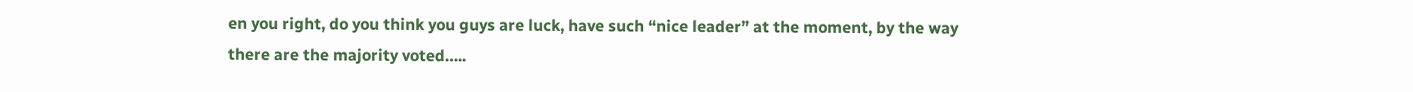en you right, do you think you guys are luck, have such “nice leader” at the moment, by the way there are the majority voted…..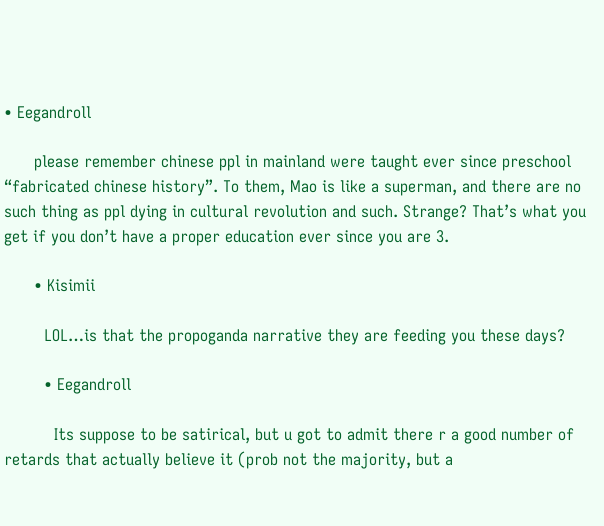• Eegandroll

      please remember chinese ppl in mainland were taught ever since preschool “fabricated chinese history”. To them, Mao is like a superman, and there are no such thing as ppl dying in cultural revolution and such. Strange? That’s what you get if you don’t have a proper education ever since you are 3.

      • Kisimii

        LOL…is that the propoganda narrative they are feeding you these days?

        • Eegandroll

          Its suppose to be satirical, but u got to admit there r a good number of retards that actually believe it (prob not the majority, but a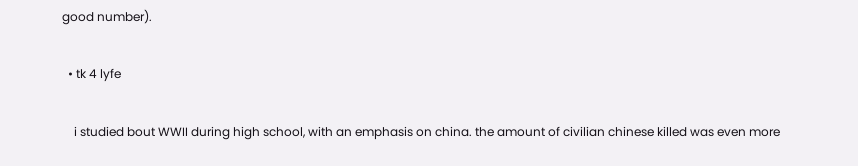good number).

  • tk 4 lyfe

    i studied bout WWII during high school, with an emphasis on china. the amount of civilian chinese killed was even more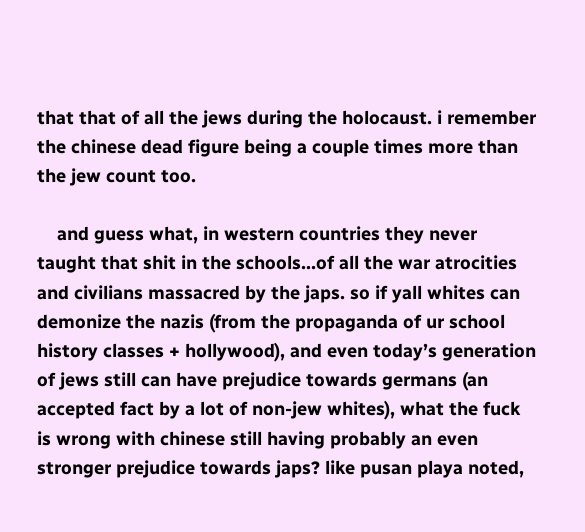that that of all the jews during the holocaust. i remember the chinese dead figure being a couple times more than the jew count too.

    and guess what, in western countries they never taught that shit in the schools…of all the war atrocities and civilians massacred by the japs. so if yall whites can demonize the nazis (from the propaganda of ur school history classes + hollywood), and even today’s generation of jews still can have prejudice towards germans (an accepted fact by a lot of non-jew whites), what the fuck is wrong with chinese still having probably an even stronger prejudice towards japs? like pusan playa noted,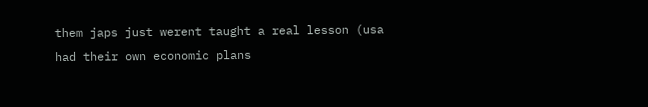them japs just werent taught a real lesson (usa had their own economic plans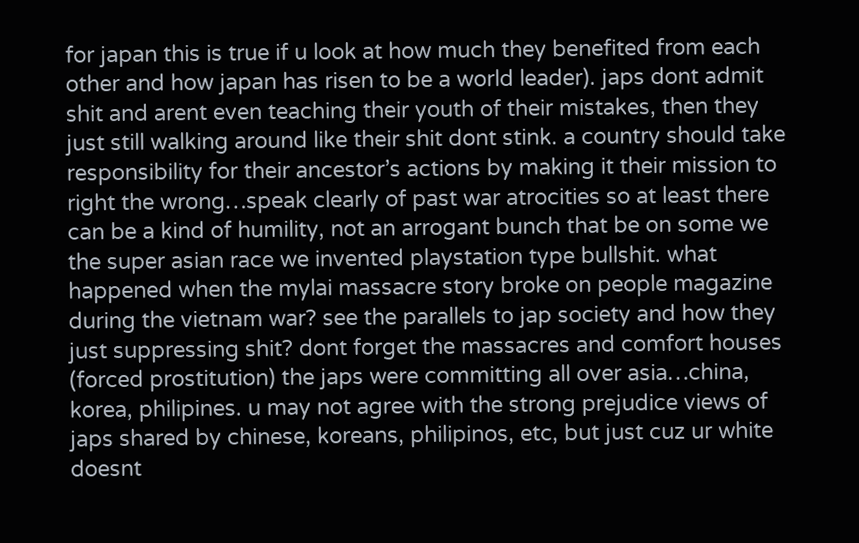for japan this is true if u look at how much they benefited from each other and how japan has risen to be a world leader). japs dont admit shit and arent even teaching their youth of their mistakes, then they just still walking around like their shit dont stink. a country should take responsibility for their ancestor’s actions by making it their mission to right the wrong…speak clearly of past war atrocities so at least there can be a kind of humility, not an arrogant bunch that be on some we the super asian race we invented playstation type bullshit. what happened when the mylai massacre story broke on people magazine during the vietnam war? see the parallels to jap society and how they just suppressing shit? dont forget the massacres and comfort houses (forced prostitution) the japs were committing all over asia…china, korea, philipines. u may not agree with the strong prejudice views of japs shared by chinese, koreans, philipinos, etc, but just cuz ur white doesnt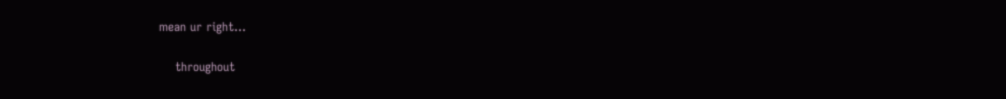mean ur right…

    throughout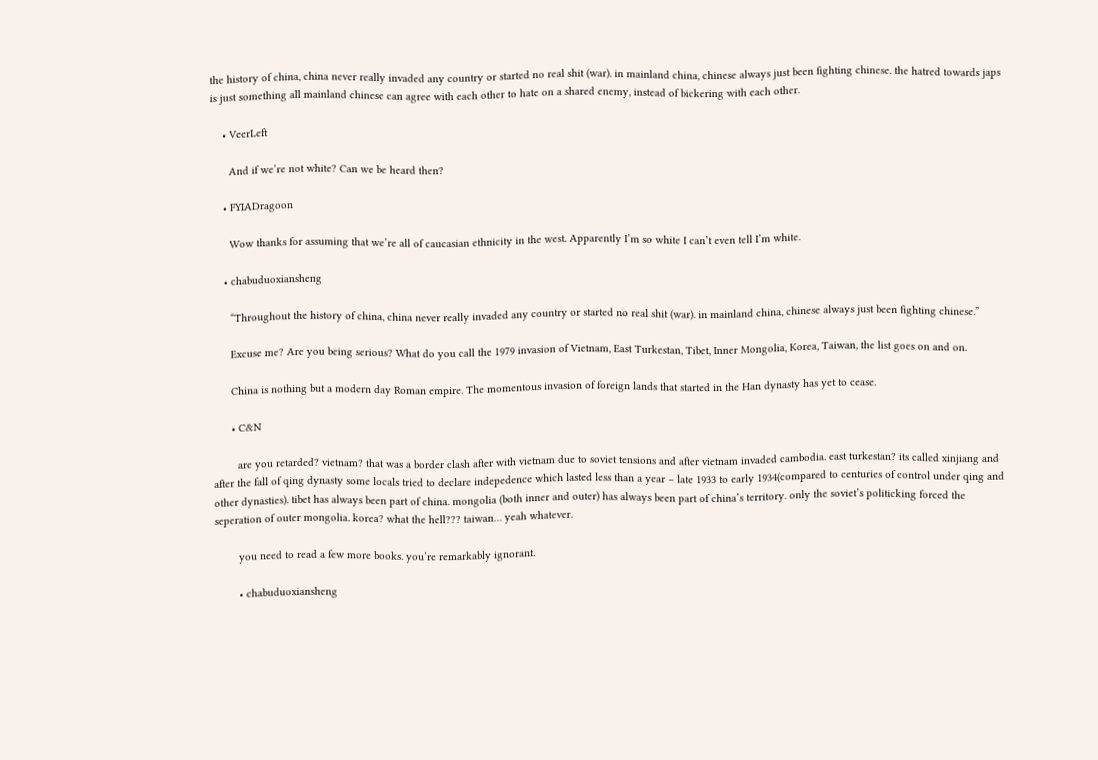the history of china, china never really invaded any country or started no real shit (war). in mainland china, chinese always just been fighting chinese. the hatred towards japs is just something all mainland chinese can agree with each other to hate on a shared enemy, instead of bickering with each other.

    • VeerLeft

      And if we’re not white? Can we be heard then?

    • FYIADragoon

      Wow thanks for assuming that we’re all of caucasian ethnicity in the west. Apparently I’m so white I can’t even tell I’m white.

    • chabuduoxiansheng

      “Throughout the history of china, china never really invaded any country or started no real shit (war). in mainland china, chinese always just been fighting chinese.”

      Excuse me? Are you being serious? What do you call the 1979 invasion of Vietnam, East Turkestan, Tibet, Inner Mongolia, Korea, Taiwan, the list goes on and on.

      China is nothing but a modern day Roman empire. The momentous invasion of foreign lands that started in the Han dynasty has yet to cease.

      • C&N

        are you retarded? vietnam? that was a border clash after with vietnam due to soviet tensions and after vietnam invaded cambodia. east turkestan? its called xinjiang and after the fall of qing dynasty some locals tried to declare indepedence which lasted less than a year – late 1933 to early 1934(compared to centuries of control under qing and other dynasties). tibet has always been part of china. mongolia (both inner and outer) has always been part of china’s territory. only the soviet’s politicking forced the seperation of outer mongolia. korea? what the hell??? taiwan… yeah whatever.

        you need to read a few more books. you’re remarkably ignorant.

        • chabuduoxiansheng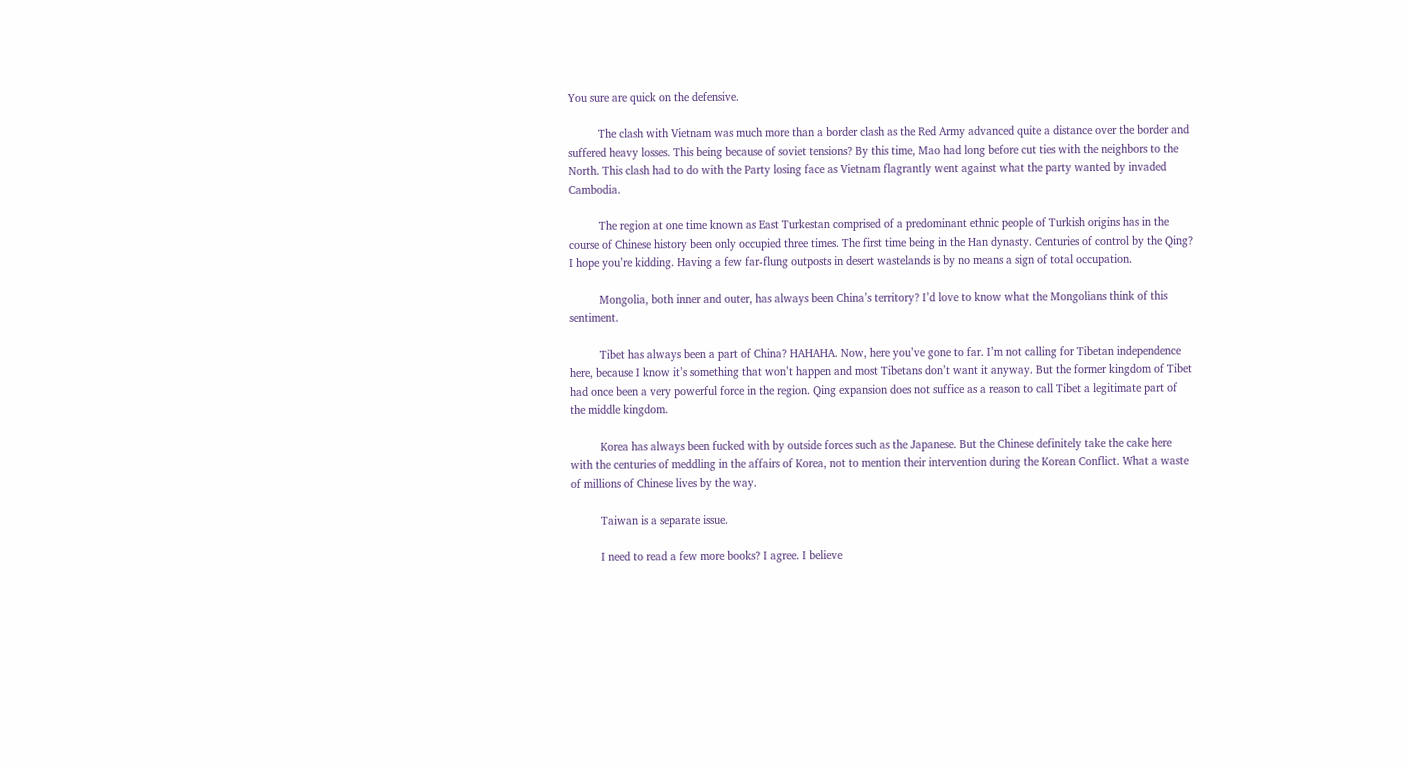You sure are quick on the defensive.

          The clash with Vietnam was much more than a border clash as the Red Army advanced quite a distance over the border and suffered heavy losses. This being because of soviet tensions? By this time, Mao had long before cut ties with the neighbors to the North. This clash had to do with the Party losing face as Vietnam flagrantly went against what the party wanted by invaded Cambodia.

          The region at one time known as East Turkestan comprised of a predominant ethnic people of Turkish origins has in the course of Chinese history been only occupied three times. The first time being in the Han dynasty. Centuries of control by the Qing? I hope you’re kidding. Having a few far-flung outposts in desert wastelands is by no means a sign of total occupation.

          Mongolia, both inner and outer, has always been China’s territory? I’d love to know what the Mongolians think of this sentiment.

          Tibet has always been a part of China? HAHAHA. Now, here you’ve gone to far. I’m not calling for Tibetan independence here, because I know it’s something that won’t happen and most Tibetans don’t want it anyway. But the former kingdom of Tibet had once been a very powerful force in the region. Qing expansion does not suffice as a reason to call Tibet a legitimate part of the middle kingdom.

          Korea has always been fucked with by outside forces such as the Japanese. But the Chinese definitely take the cake here with the centuries of meddling in the affairs of Korea, not to mention their intervention during the Korean Conflict. What a waste of millions of Chinese lives by the way.

          Taiwan is a separate issue.

          I need to read a few more books? I agree. I believe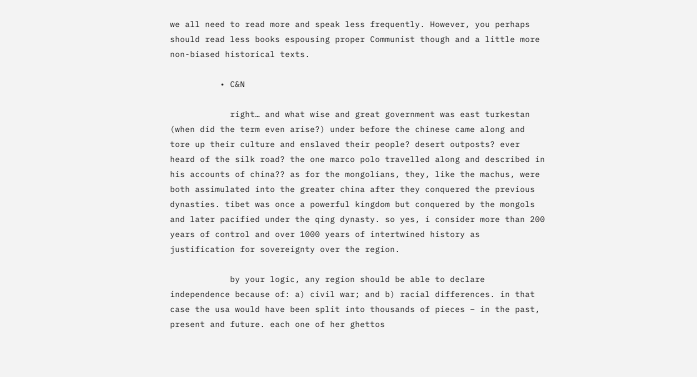we all need to read more and speak less frequently. However, you perhaps should read less books espousing proper Communist though and a little more non-biased historical texts.

          • C&N

            right… and what wise and great government was east turkestan (when did the term even arise?) under before the chinese came along and tore up their culture and enslaved their people? desert outposts? ever heard of the silk road? the one marco polo travelled along and described in his accounts of china?? as for the mongolians, they, like the machus, were both assimulated into the greater china after they conquered the previous dynasties. tibet was once a powerful kingdom but conquered by the mongols and later pacified under the qing dynasty. so yes, i consider more than 200 years of control and over 1000 years of intertwined history as justification for sovereignty over the region.

            by your logic, any region should be able to declare independence because of: a) civil war; and b) racial differences. in that case the usa would have been split into thousands of pieces – in the past, present and future. each one of her ghettos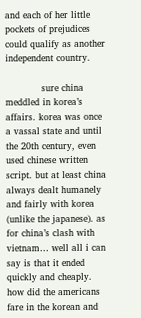and each of her little pockets of prejudices could qualify as another independent country.

            sure china meddled in korea’s affairs. korea was once a vassal state and until the 20th century, even used chinese written script. but at least china always dealt humanely and fairly with korea (unlike the japanese). as for china’s clash with vietnam… well all i can say is that it ended quickly and cheaply. how did the americans fare in the korean and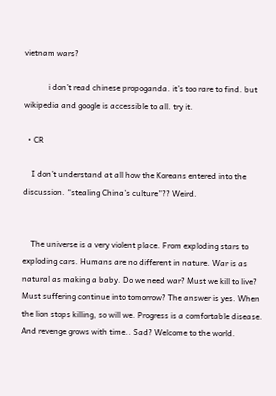vietnam wars?

            i don’t read chinese propoganda. it’s too rare to find. but wikipedia and google is accessible to all. try it.

  • CR

    I don’t understand at all how the Koreans entered into the discussion. “stealing China’s culture”?? Weird.


    The universe is a very violent place. From exploding stars to exploding cars. Humans are no different in nature. War is as natural as making a baby. Do we need war? Must we kill to live? Must suffering continue into tomorrow? The answer is yes. When the lion stops killing, so will we. Progress is a comfortable disease. And revenge grows with time.. Sad? Welcome to the world.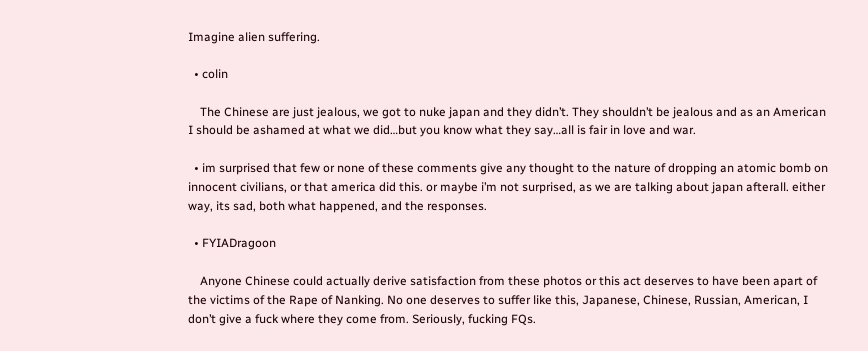Imagine alien suffering.

  • colin

    The Chinese are just jealous, we got to nuke japan and they didn’t. They shouldn’t be jealous and as an American I should be ashamed at what we did…but you know what they say…all is fair in love and war.

  • im surprised that few or none of these comments give any thought to the nature of dropping an atomic bomb on innocent civilians, or that america did this. or maybe i’m not surprised, as we are talking about japan afterall. either way, its sad, both what happened, and the responses.

  • FYIADragoon

    Anyone Chinese could actually derive satisfaction from these photos or this act deserves to have been apart of the victims of the Rape of Nanking. No one deserves to suffer like this, Japanese, Chinese, Russian, American, I don’t give a fuck where they come from. Seriously, fucking FQs.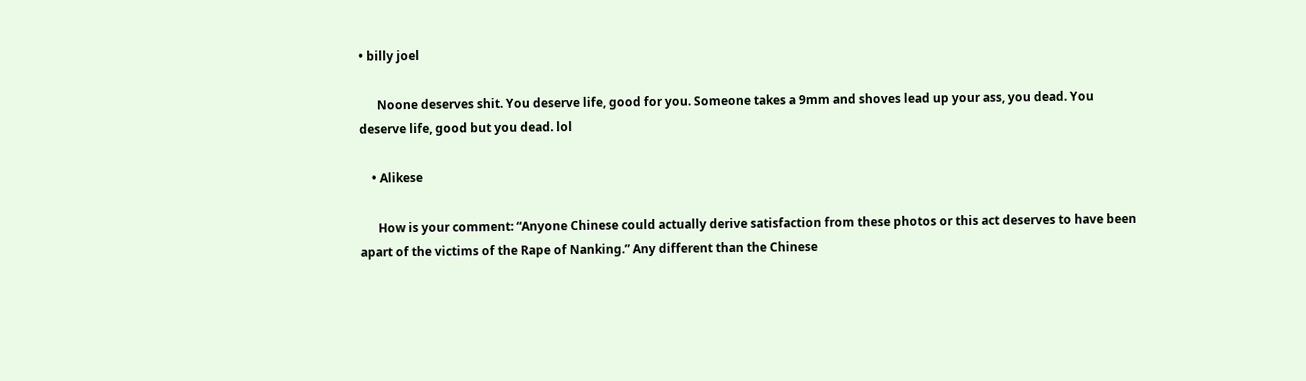• billy joel

      Noone deserves shit. You deserve life, good for you. Someone takes a 9mm and shoves lead up your ass, you dead. You deserve life, good but you dead. lol

    • Alikese

      How is your comment: “Anyone Chinese could actually derive satisfaction from these photos or this act deserves to have been apart of the victims of the Rape of Nanking.” Any different than the Chinese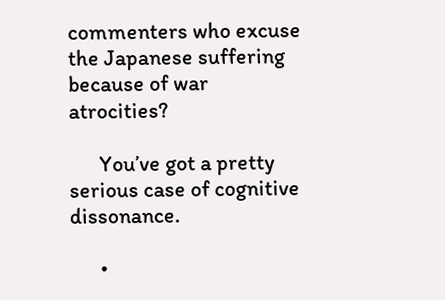commenters who excuse the Japanese suffering because of war atrocities?

      You’ve got a pretty serious case of cognitive dissonance.

      •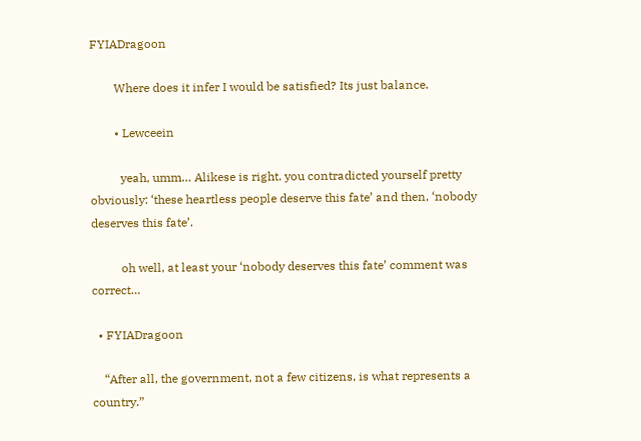FYIADragoon

        Where does it infer I would be satisfied? Its just balance.

        • Lewceein

          yeah, umm… Alikese is right. you contradicted yourself pretty obviously: ‘these heartless people deserve this fate’ and then, ‘nobody deserves this fate’.

          oh well, at least your ‘nobody deserves this fate’ comment was correct…

  • FYIADragoon

    “After all, the government, not a few citizens, is what represents a country.”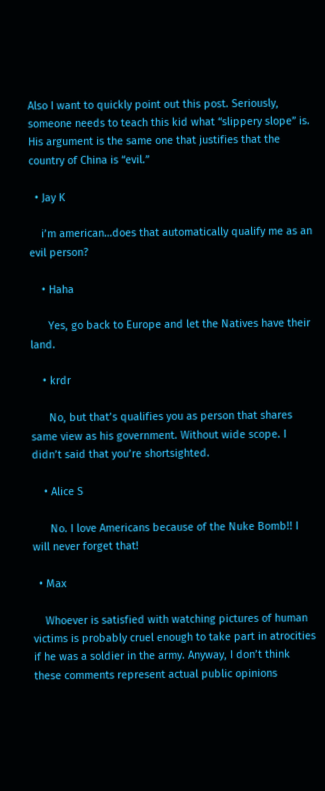Also I want to quickly point out this post. Seriously, someone needs to teach this kid what “slippery slope” is. His argument is the same one that justifies that the country of China is “evil.”

  • Jay K

    i’m american…does that automatically qualify me as an evil person?

    • Haha

      Yes, go back to Europe and let the Natives have their land.

    • krdr

      No, but that’s qualifies you as person that shares same view as his government. Without wide scope. I didn’t said that you’re shortsighted.

    • Alice S

      No. I love Americans because of the Nuke Bomb!! I will never forget that!

  • Max

    Whoever is satisfied with watching pictures of human victims is probably cruel enough to take part in atrocities if he was a soldier in the army. Anyway, I don’t think these comments represent actual public opinions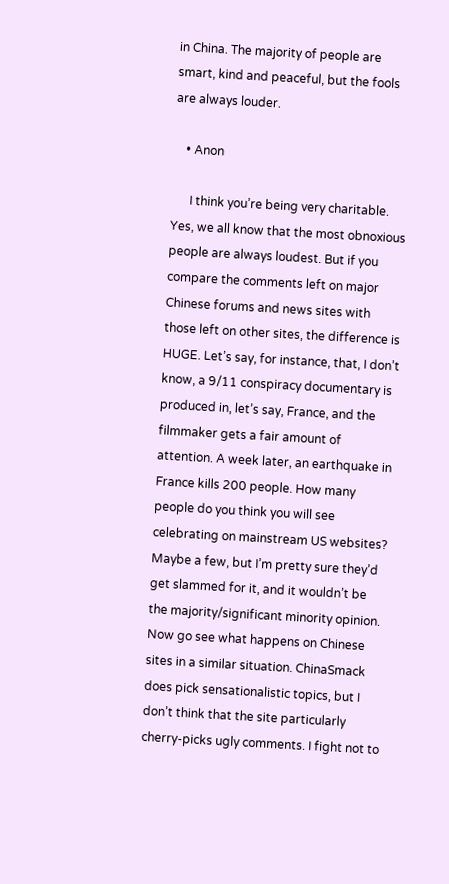in China. The majority of people are smart, kind and peaceful, but the fools are always louder.

    • Anon

      I think you’re being very charitable. Yes, we all know that the most obnoxious people are always loudest. But if you compare the comments left on major Chinese forums and news sites with those left on other sites, the difference is HUGE. Let’s say, for instance, that, I don’t know, a 9/11 conspiracy documentary is produced in, let’s say, France, and the filmmaker gets a fair amount of attention. A week later, an earthquake in France kills 200 people. How many people do you think you will see celebrating on mainstream US websites? Maybe a few, but I’m pretty sure they’d get slammed for it, and it wouldn’t be the majority/significant minority opinion. Now go see what happens on Chinese sites in a similar situation. ChinaSmack does pick sensationalistic topics, but I don’t think that the site particularly cherry-picks ugly comments. I fight not to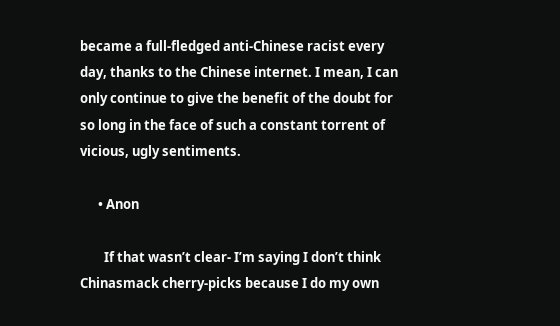became a full-fledged anti-Chinese racist every day, thanks to the Chinese internet. I mean, I can only continue to give the benefit of the doubt for so long in the face of such a constant torrent of vicious, ugly sentiments.

      • Anon

        If that wasn’t clear- I’m saying I don’t think Chinasmack cherry-picks because I do my own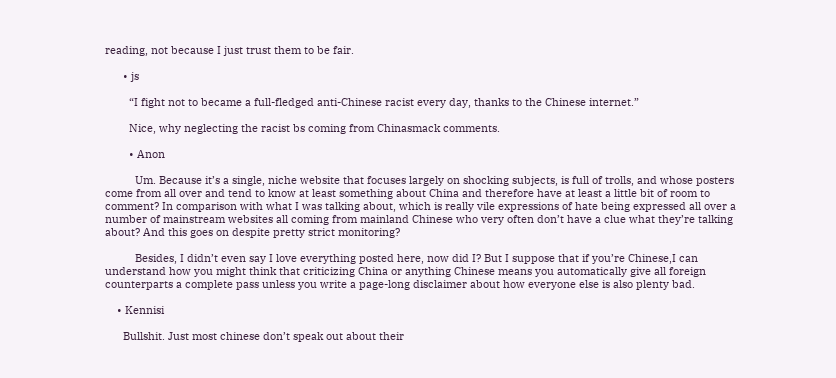reading, not because I just trust them to be fair.

      • js

        “I fight not to became a full-fledged anti-Chinese racist every day, thanks to the Chinese internet.”

        Nice, why neglecting the racist bs coming from Chinasmack comments.

        • Anon

          Um. Because it’s a single, niche website that focuses largely on shocking subjects, is full of trolls, and whose posters come from all over and tend to know at least something about China and therefore have at least a little bit of room to comment? In comparison with what I was talking about, which is really vile expressions of hate being expressed all over a number of mainstream websites all coming from mainland Chinese who very often don’t have a clue what they’re talking about? And this goes on despite pretty strict monitoring?

          Besides, I didn’t even say I love everything posted here, now did I? But I suppose that if you’re Chinese,I can understand how you might think that criticizing China or anything Chinese means you automatically give all foreign counterparts a complete pass unless you write a page-long disclaimer about how everyone else is also plenty bad.

    • Kennisi

      Bullshit. Just most chinese don’t speak out about their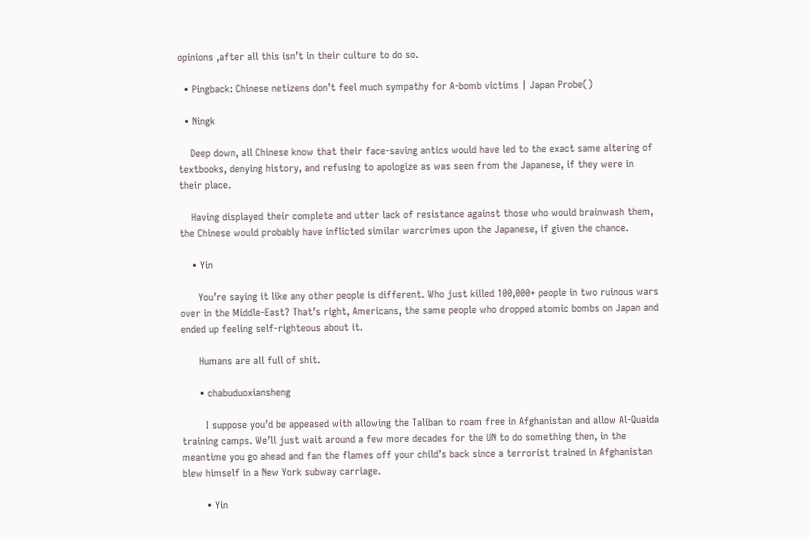opinions ,after all this isn’t in their culture to do so.

  • Pingback: Chinese netizens don’t feel much sympathy for A-bomb victims | Japan Probe()

  • Ningk

    Deep down, all Chinese know that their face-saving antics would have led to the exact same altering of textbooks, denying history, and refusing to apologize as was seen from the Japanese, if they were in their place.

    Having displayed their complete and utter lack of resistance against those who would brainwash them, the Chinese would probably have inflicted similar warcrimes upon the Japanese, if given the chance.

    • Yin

      You’re saying it like any other people is different. Who just killed 100,000+ people in two ruinous wars over in the Middle-East? That’s right, Americans, the same people who dropped atomic bombs on Japan and ended up feeling self-righteous about it.

      Humans are all full of shit.

      • chabuduoxiansheng

        I suppose you’d be appeased with allowing the Taliban to roam free in Afghanistan and allow Al-Quaida training camps. We’ll just wait around a few more decades for the UN to do something then, in the meantime you go ahead and fan the flames off your child’s back since a terrorist trained in Afghanistan blew himself in a New York subway carriage.

        • Yin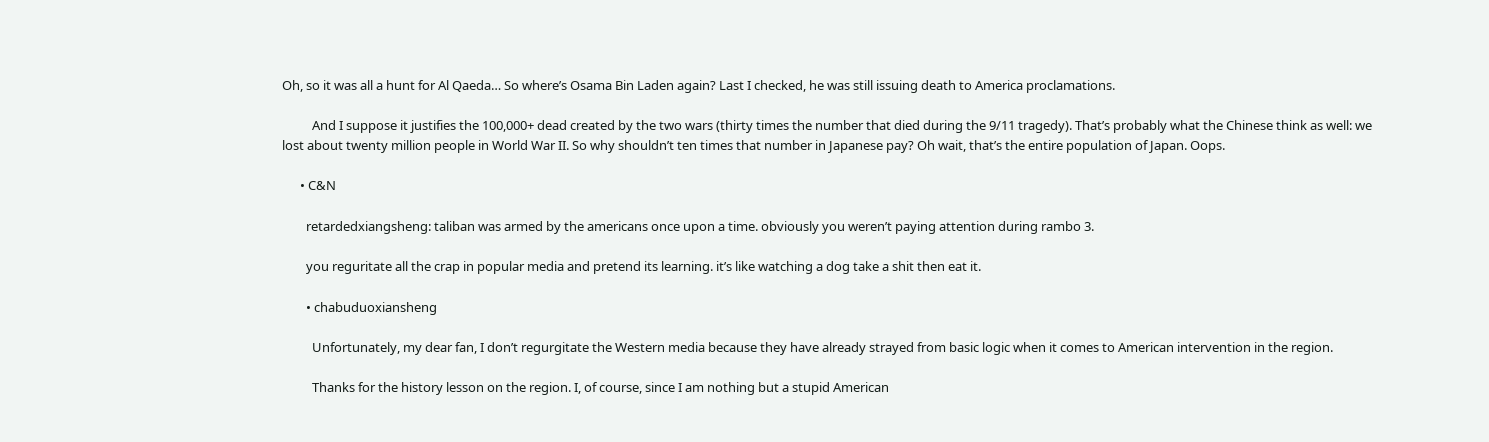Oh, so it was all a hunt for Al Qaeda… So where’s Osama Bin Laden again? Last I checked, he was still issuing death to America proclamations.

          And I suppose it justifies the 100,000+ dead created by the two wars (thirty times the number that died during the 9/11 tragedy). That’s probably what the Chinese think as well: we lost about twenty million people in World War II. So why shouldn’t ten times that number in Japanese pay? Oh wait, that’s the entire population of Japan. Oops.

      • C&N

        retardedxiangsheng: taliban was armed by the americans once upon a time. obviously you weren’t paying attention during rambo 3.

        you reguritate all the crap in popular media and pretend its learning. it’s like watching a dog take a shit then eat it.

        • chabuduoxiansheng

          Unfortunately, my dear fan, I don’t regurgitate the Western media because they have already strayed from basic logic when it comes to American intervention in the region.

          Thanks for the history lesson on the region. I, of course, since I am nothing but a stupid American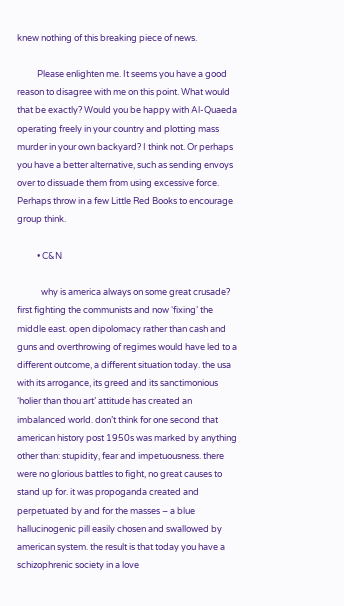knew nothing of this breaking piece of news.

          Please enlighten me. It seems you have a good reason to disagree with me on this point. What would that be exactly? Would you be happy with Al-Quaeda operating freely in your country and plotting mass murder in your own backyard? I think not. Or perhaps you have a better alternative, such as sending envoys over to dissuade them from using excessive force. Perhaps throw in a few Little Red Books to encourage group think.

          • C&N

            why is america always on some great crusade? first fighting the communists and now ‘fixing’ the middle east. open dipolomacy rather than cash and guns and overthrowing of regimes would have led to a different outcome, a different situation today. the usa with its arrogance, its greed and its sanctimonious ‘holier than thou art’ attitude has created an imbalanced world. don’t think for one second that american history post 1950s was marked by anything other than: stupidity, fear and impetuousness. there were no glorious battles to fight, no great causes to stand up for. it was propoganda created and perpetuated by and for the masses – a blue hallucinogenic pill easily chosen and swallowed by american system. the result is that today you have a schizophrenic society in a love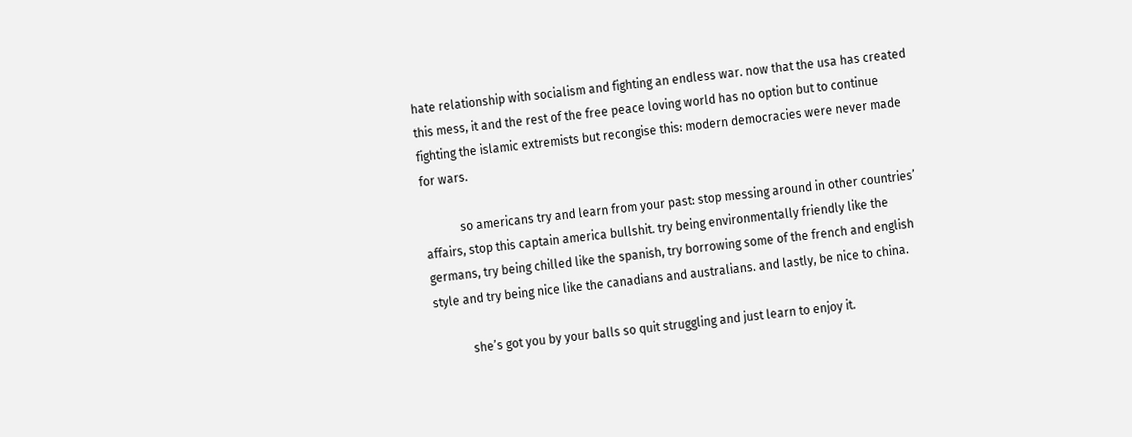hate relationship with socialism and fighting an endless war. now that the usa has created this mess, it and the rest of the free peace loving world has no option but to continue fighting the islamic extremists but recongise this: modern democracies were never made for wars.

            so americans try and learn from your past: stop messing around in other countries’ affairs, stop this captain america bullshit. try being environmentally friendly like the germans, try being chilled like the spanish, try borrowing some of the french and english style and try being nice like the canadians and australians. and lastly, be nice to china.

            she’s got you by your balls so quit struggling and just learn to enjoy it.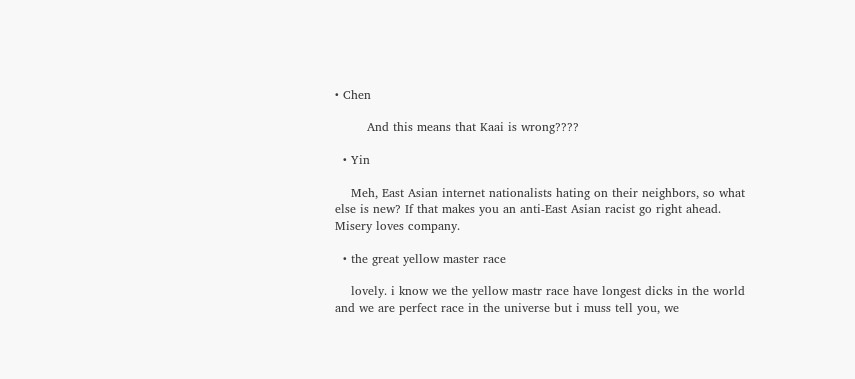• Chen

        And this means that Kaai is wrong????

  • Yin

    Meh, East Asian internet nationalists hating on their neighbors, so what else is new? If that makes you an anti-East Asian racist go right ahead. Misery loves company.

  • the great yellow master race

    lovely. i know we the yellow mastr race have longest dicks in the world and we are perfect race in the universe but i muss tell you, we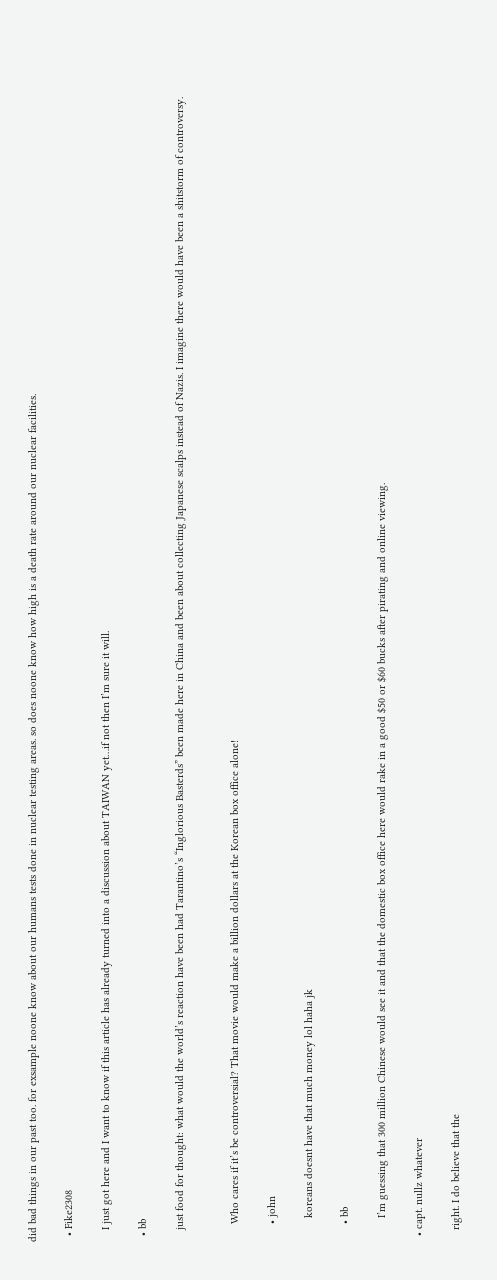did bad things in our past too. for exsample noone know about our humans tests done in nuclear testing areas. so does noone know how high is a death rate around our nuclear facilities.

  • Fike2308

    I just got here and I want to know if this article has already turned into a discussion about TAIWAN yet…if not then I’m sure it will.

  • bb

    just food for thought: what would the world’s reaction have been had Tarantino’s “Inglorious Basterds” been made here in China and been about collecting Japanese scalps instead of Nazis. I imagine there would have been a shitstorm of controversy.


      Who cares if it’s be controversial? That movie would make a billion dollars at the Korean box office alone!

      • john

        koreans doesnt have that much money lol haha jk

      • bb

        I’m guessing that 300 million Chinese would see it and that the domestic box office here would rake in a good $50 or $60 bucks after pirating and online viewing.

  • capt. nullz whatever

    right. I do believe that the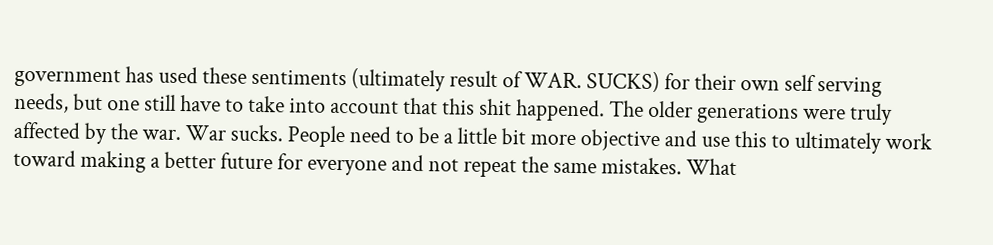government has used these sentiments (ultimately result of WAR. SUCKS) for their own self serving needs, but one still have to take into account that this shit happened. The older generations were truly affected by the war. War sucks. People need to be a little bit more objective and use this to ultimately work toward making a better future for everyone and not repeat the same mistakes. What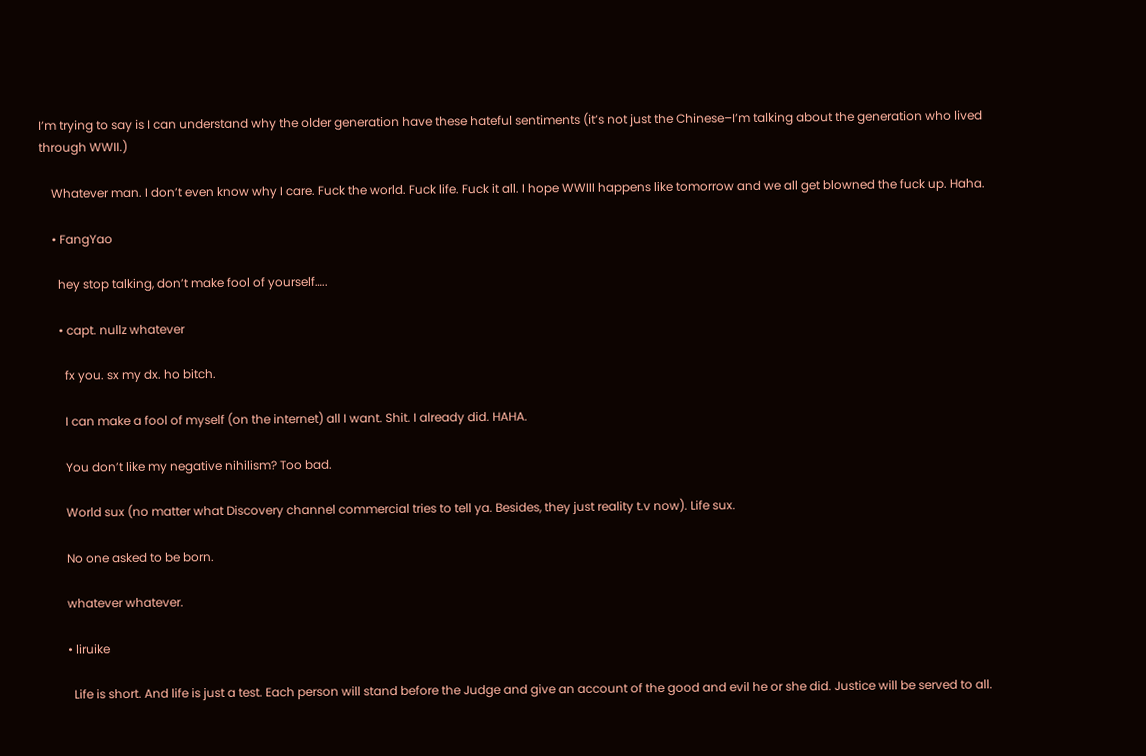I’m trying to say is I can understand why the older generation have these hateful sentiments (it’s not just the Chinese–I’m talking about the generation who lived through WWII.)

    Whatever man. I don’t even know why I care. Fuck the world. Fuck life. Fuck it all. I hope WWIII happens like tomorrow and we all get blowned the fuck up. Haha.

    • FangYao

      hey stop talking, don’t make fool of yourself…..

      • capt. nullz whatever

        fx you. sx my dx. ho bitch.

        I can make a fool of myself (on the internet) all I want. Shit. I already did. HAHA.

        You don’t like my negative nihilism? Too bad.

        World sux (no matter what Discovery channel commercial tries to tell ya. Besides, they just reality t.v now). Life sux.

        No one asked to be born.

        whatever whatever.

        • liruike

          Life is short. And life is just a test. Each person will stand before the Judge and give an account of the good and evil he or she did. Justice will be served to all.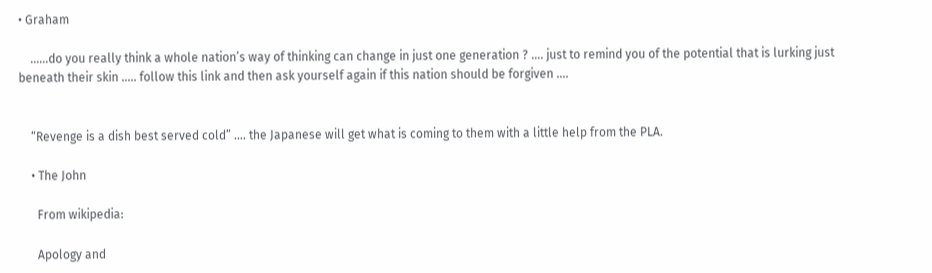• Graham

    ……do you really think a whole nation’s way of thinking can change in just one generation ? …. just to remind you of the potential that is lurking just beneath their skin ….. follow this link and then ask yourself again if this nation should be forgiven ….


    “Revenge is a dish best served cold” …. the Japanese will get what is coming to them with a little help from the PLA.

    • The John

      From wikipedia:

      Apology and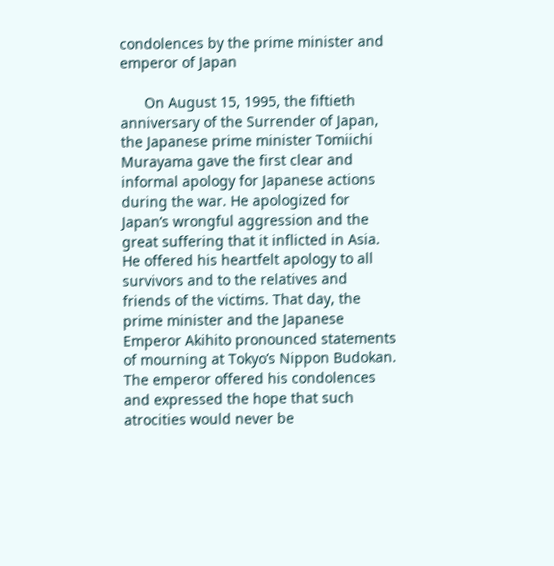condolences by the prime minister and emperor of Japan

      On August 15, 1995, the fiftieth anniversary of the Surrender of Japan, the Japanese prime minister Tomiichi Murayama gave the first clear and informal apology for Japanese actions during the war. He apologized for Japan’s wrongful aggression and the great suffering that it inflicted in Asia. He offered his heartfelt apology to all survivors and to the relatives and friends of the victims. That day, the prime minister and the Japanese Emperor Akihito pronounced statements of mourning at Tokyo’s Nippon Budokan. The emperor offered his condolences and expressed the hope that such atrocities would never be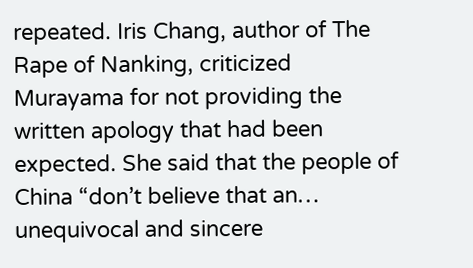repeated. Iris Chang, author of The Rape of Nanking, criticized Murayama for not providing the written apology that had been expected. She said that the people of China “don’t believe that an… unequivocal and sincere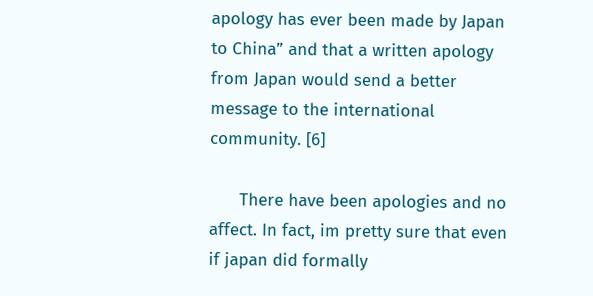apology has ever been made by Japan to China” and that a written apology from Japan would send a better message to the international community. [6]

      There have been apologies and no affect. In fact, im pretty sure that even if japan did formally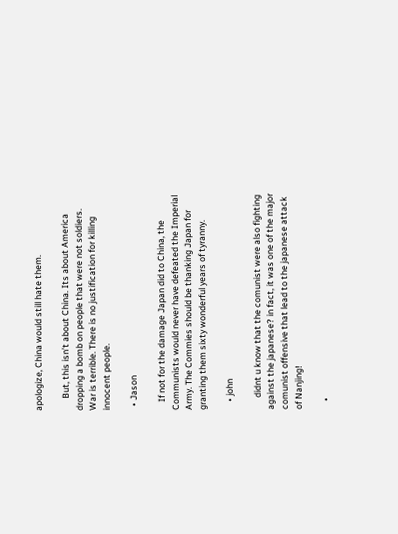apologize, China would still hate them.

      But, this isn’t about China. Its about America dropping a bomb on people that were not soldiers. War is terrible. There is no justification for killing innocent people.

  • Jason

    If not for the damage Japan did to China, the Communists would never have defeated the Imperial Army. The Commies should be thanking Japan for granting them sixty wonderful years of tyranny.

    • john

      didnt u know that the comunist were also fighting against the japanese? in fact, it was one of the major comunist offensive that lead to the japanese attack of Nanjing!

    •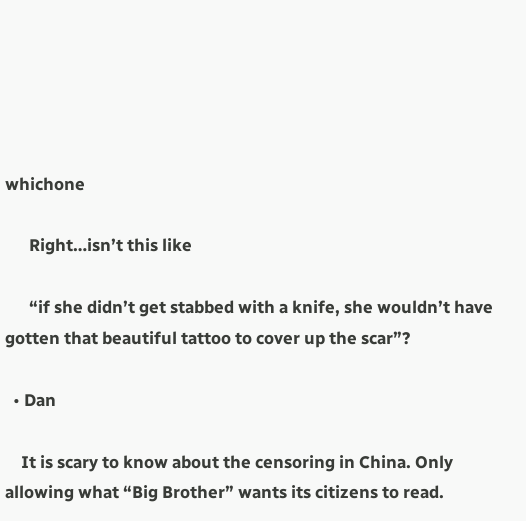whichone

      Right…isn’t this like

      “if she didn’t get stabbed with a knife, she wouldn’t have gotten that beautiful tattoo to cover up the scar”?

  • Dan

    It is scary to know about the censoring in China. Only allowing what “Big Brother” wants its citizens to read.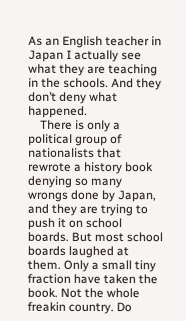As an English teacher in Japan I actually see what they are teaching in the schools. And they don’t deny what happened.
    There is only a political group of nationalists that rewrote a history book denying so many wrongs done by Japan, and they are trying to push it on school boards. But most school boards laughed at them. Only a small tiny fraction have taken the book. Not the whole freakin country. Do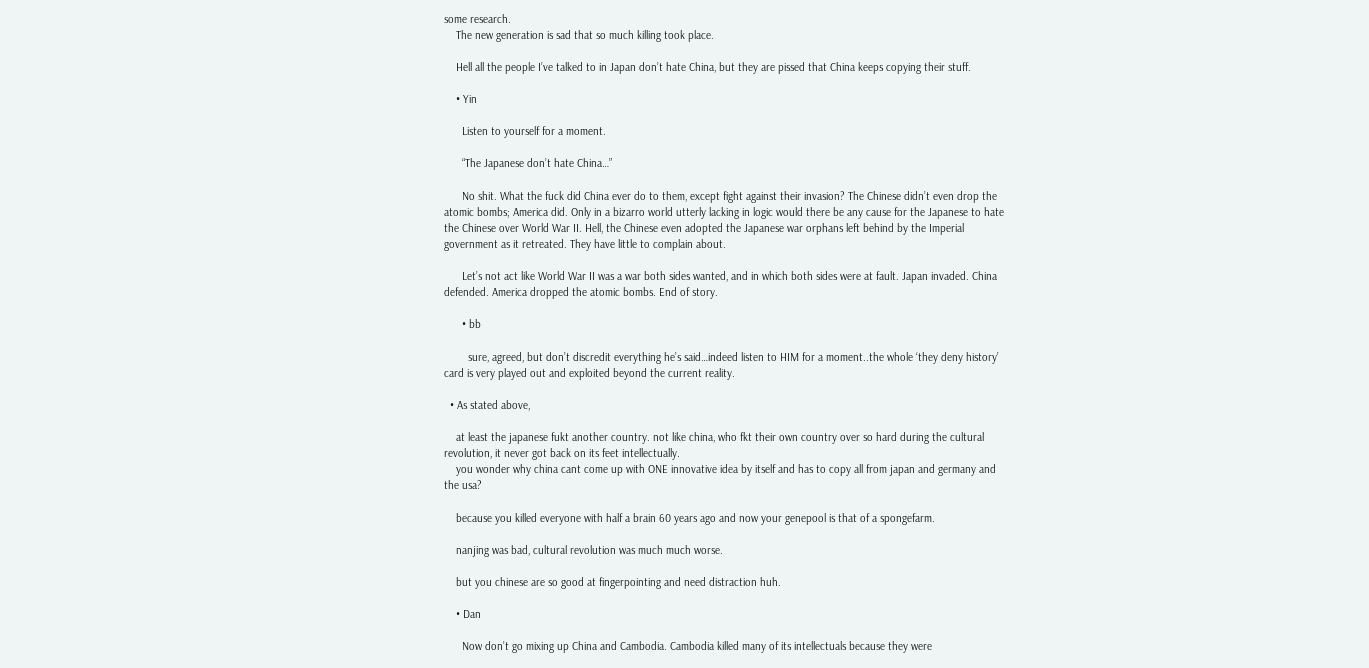some research.
    The new generation is sad that so much killing took place.

    Hell all the people I’ve talked to in Japan don’t hate China, but they are pissed that China keeps copying their stuff.

    • Yin

      Listen to yourself for a moment.

      “The Japanese don’t hate China…”

      No shit. What the fuck did China ever do to them, except fight against their invasion? The Chinese didn’t even drop the atomic bombs; America did. Only in a bizarro world utterly lacking in logic would there be any cause for the Japanese to hate the Chinese over World War II. Hell, the Chinese even adopted the Japanese war orphans left behind by the Imperial government as it retreated. They have little to complain about.

      Let’s not act like World War II was a war both sides wanted, and in which both sides were at fault. Japan invaded. China defended. America dropped the atomic bombs. End of story.

      • bb

        sure, agreed, but don’t discredit everything he’s said…indeed listen to HIM for a moment..the whole ‘they deny history’ card is very played out and exploited beyond the current reality.

  • As stated above,

    at least the japanese fukt another country. not like china, who fkt their own country over so hard during the cultural revolution, it never got back on its feet intellectually.
    you wonder why china cant come up with ONE innovative idea by itself and has to copy all from japan and germany and the usa?

    because you killed everyone with half a brain 60 years ago and now your genepool is that of a spongefarm.

    nanjing was bad, cultural revolution was much much worse.

    but you chinese are so good at fingerpointing and need distraction huh.

    • Dan

      Now don’t go mixing up China and Cambodia. Cambodia killed many of its intellectuals because they were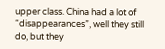upper class. China had a lot of “disappearances”, well they still do, but they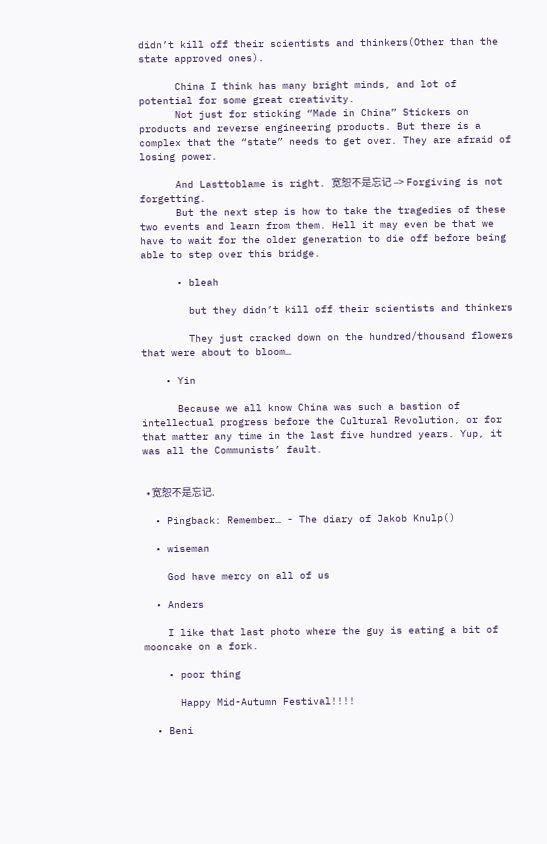didn’t kill off their scientists and thinkers(Other than the state approved ones).

      China I think has many bright minds, and lot of potential for some great creativity.
      Not just for sticking “Made in China” Stickers on products and reverse engineering products. But there is a complex that the “state” needs to get over. They are afraid of losing power.

      And Lasttoblame is right. 宽恕不是忘记 –> Forgiving is not forgetting.
      But the next step is how to take the tragedies of these two events and learn from them. Hell it may even be that we have to wait for the older generation to die off before being able to step over this bridge.

      • bleah

        but they didn’t kill off their scientists and thinkers

        They just cracked down on the hundred/thousand flowers that were about to bloom…

    • Yin

      Because we all know China was such a bastion of intellectual progress before the Cultural Revolution, or for that matter any time in the last five hundred years. Yup, it was all the Communists’ fault.


  • 宽恕不是忘记.

  • Pingback: Remember… - The diary of Jakob Knulp()

  • wiseman

    God have mercy on all of us

  • Anders

    I like that last photo where the guy is eating a bit of mooncake on a fork.

    • poor thing

      Happy Mid-Autumn Festival!!!!

  • Beni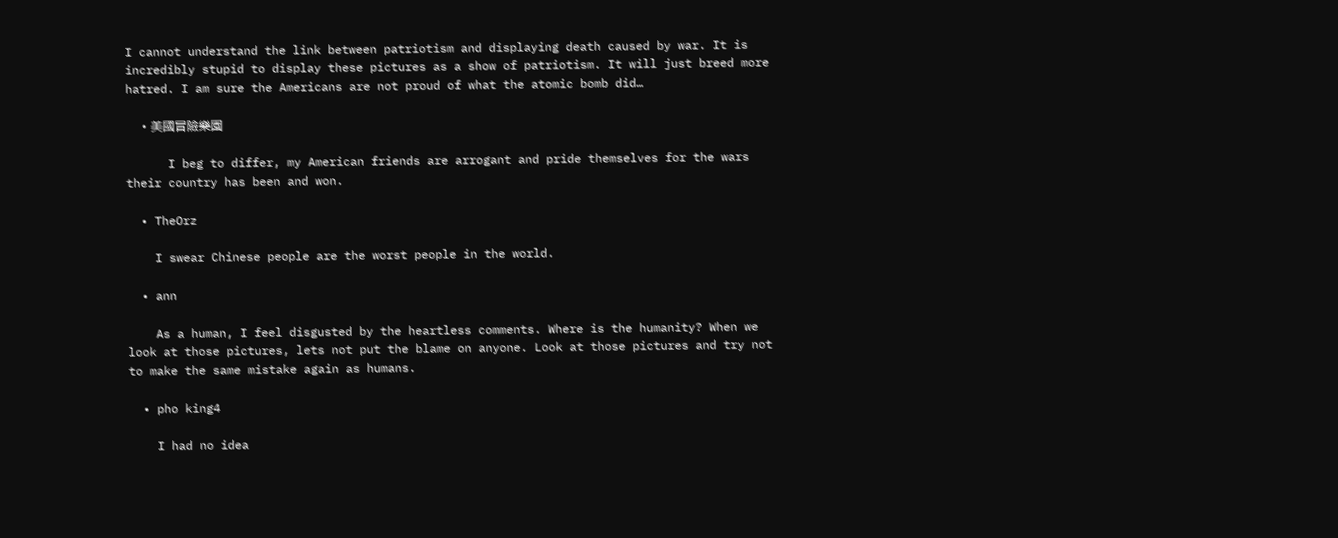I cannot understand the link between patriotism and displaying death caused by war. It is incredibly stupid to display these pictures as a show of patriotism. It will just breed more hatred. I am sure the Americans are not proud of what the atomic bomb did…

    • 美國冒險樂園

      I beg to differ, my American friends are arrogant and pride themselves for the wars their country has been and won.

  • TheOrz

    I swear Chinese people are the worst people in the world.

  • ann

    As a human, I feel disgusted by the heartless comments. Where is the humanity? When we look at those pictures, lets not put the blame on anyone. Look at those pictures and try not to make the same mistake again as humans.

  • pho king4

    I had no idea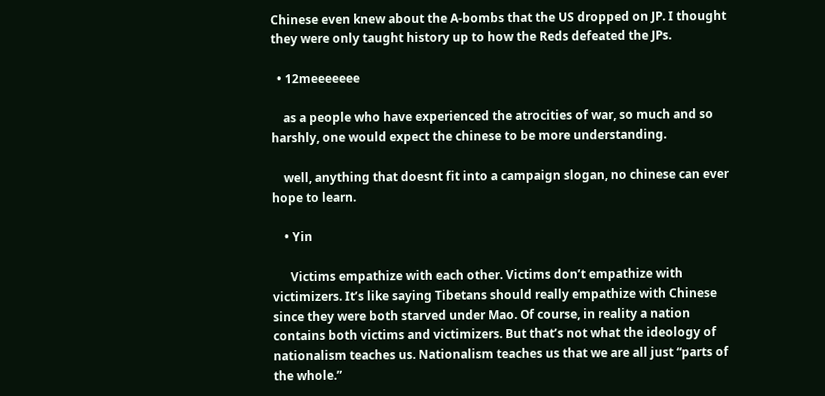Chinese even knew about the A-bombs that the US dropped on JP. I thought they were only taught history up to how the Reds defeated the JPs.

  • 12meeeeeee

    as a people who have experienced the atrocities of war, so much and so harshly, one would expect the chinese to be more understanding.

    well, anything that doesnt fit into a campaign slogan, no chinese can ever hope to learn.

    • Yin

      Victims empathize with each other. Victims don’t empathize with victimizers. It’s like saying Tibetans should really empathize with Chinese since they were both starved under Mao. Of course, in reality a nation contains both victims and victimizers. But that’s not what the ideology of nationalism teaches us. Nationalism teaches us that we are all just “parts of the whole.”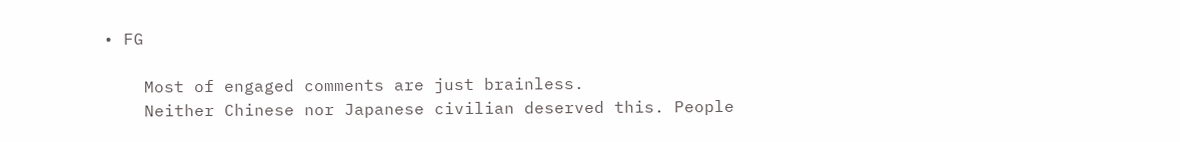• FG

    Most of engaged comments are just brainless.
    Neither Chinese nor Japanese civilian deserved this. People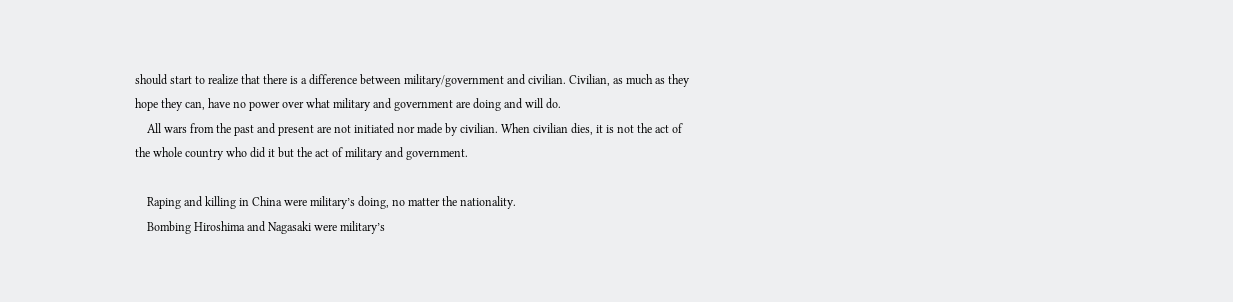should start to realize that there is a difference between military/government and civilian. Civilian, as much as they hope they can, have no power over what military and government are doing and will do.
    All wars from the past and present are not initiated nor made by civilian. When civilian dies, it is not the act of the whole country who did it but the act of military and government.

    Raping and killing in China were military’s doing, no matter the nationality.
    Bombing Hiroshima and Nagasaki were military’s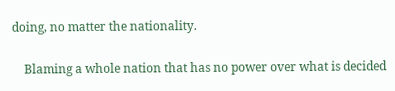doing, no matter the nationality.

    Blaming a whole nation that has no power over what is decided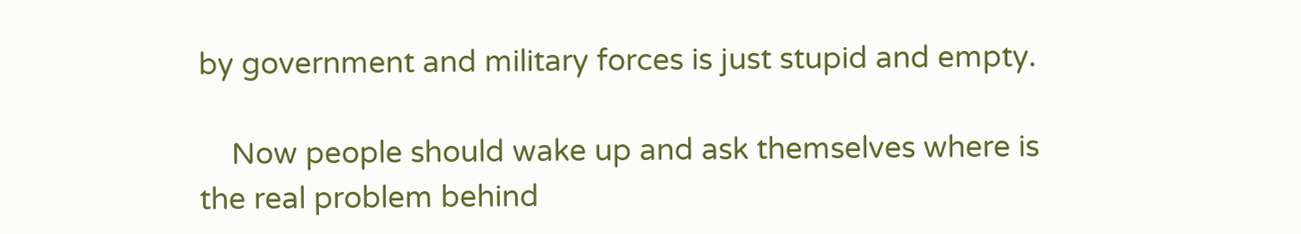by government and military forces is just stupid and empty.

    Now people should wake up and ask themselves where is the real problem behind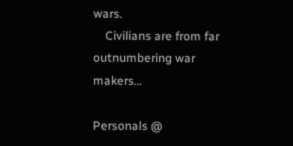wars.
    Civilians are from far outnumbering war makers…

Personals @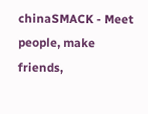chinaSMACK - Meet people, make friends,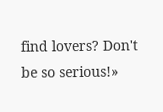find lovers? Don't be so serious!»